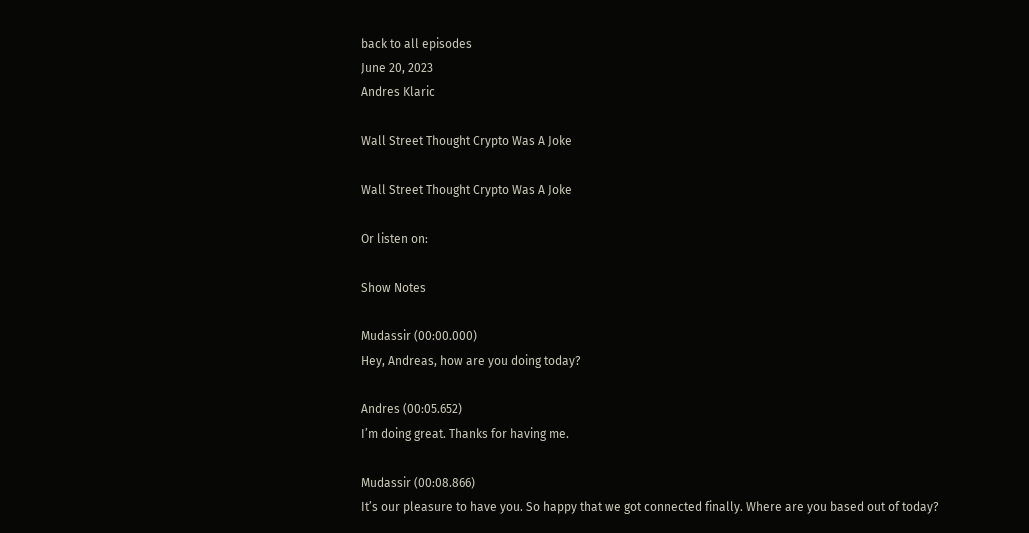back to all episodes
June 20, 2023
Andres Klaric

Wall Street Thought Crypto Was A Joke

Wall Street Thought Crypto Was A Joke

Or listen on:

Show Notes

Mudassir (00:00.000)
Hey, Andreas, how are you doing today?

Andres (00:05.652)
I’m doing great. Thanks for having me.

Mudassir (00:08.866)
It’s our pleasure to have you. So happy that we got connected finally. Where are you based out of today?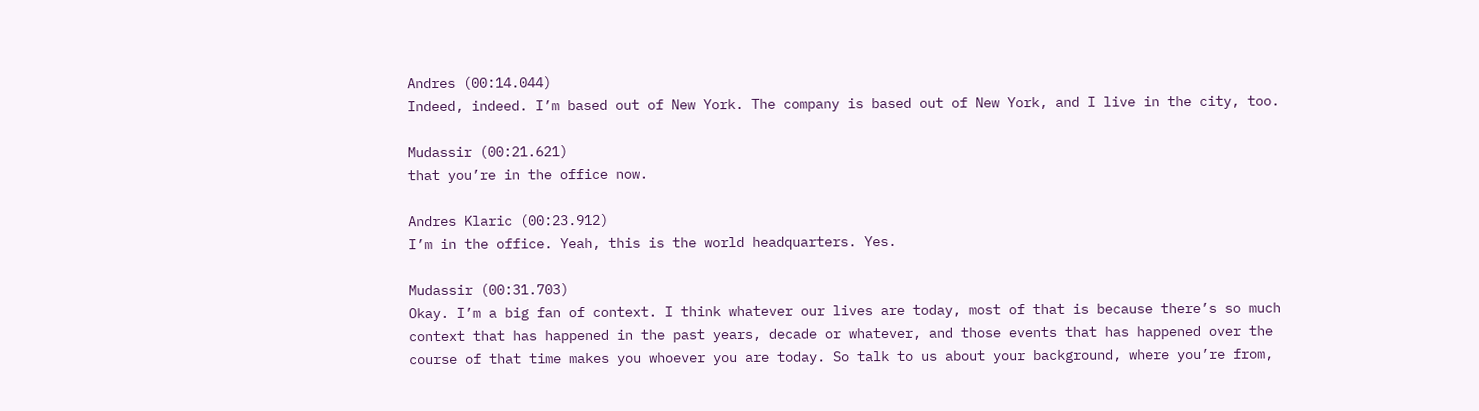Andres (00:14.044)
Indeed, indeed. I’m based out of New York. The company is based out of New York, and I live in the city, too.

Mudassir (00:21.621)
that you’re in the office now.

Andres Klaric (00:23.912)
I’m in the office. Yeah, this is the world headquarters. Yes.

Mudassir (00:31.703)
Okay. I’m a big fan of context. I think whatever our lives are today, most of that is because there’s so much context that has happened in the past years, decade or whatever, and those events that has happened over the course of that time makes you whoever you are today. So talk to us about your background, where you’re from,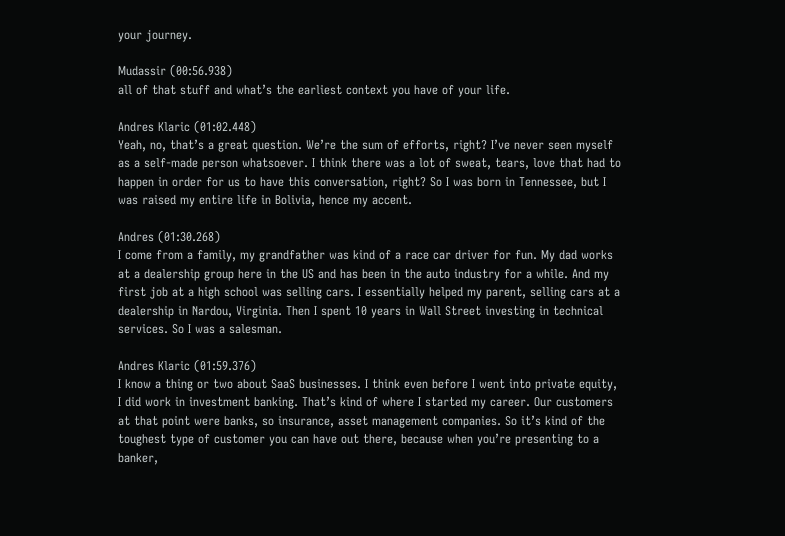your journey.

Mudassir (00:56.938)
all of that stuff and what’s the earliest context you have of your life.

Andres Klaric (01:02.448)
Yeah, no, that’s a great question. We’re the sum of efforts, right? I’ve never seen myself as a self-made person whatsoever. I think there was a lot of sweat, tears, love that had to happen in order for us to have this conversation, right? So I was born in Tennessee, but I was raised my entire life in Bolivia, hence my accent.

Andres (01:30.268)
I come from a family, my grandfather was kind of a race car driver for fun. My dad works at a dealership group here in the US and has been in the auto industry for a while. And my first job at a high school was selling cars. I essentially helped my parent, selling cars at a dealership in Nardou, Virginia. Then I spent 10 years in Wall Street investing in technical services. So I was a salesman.

Andres Klaric (01:59.376)
I know a thing or two about SaaS businesses. I think even before I went into private equity, I did work in investment banking. That’s kind of where I started my career. Our customers at that point were banks, so insurance, asset management companies. So it’s kind of the toughest type of customer you can have out there, because when you’re presenting to a banker,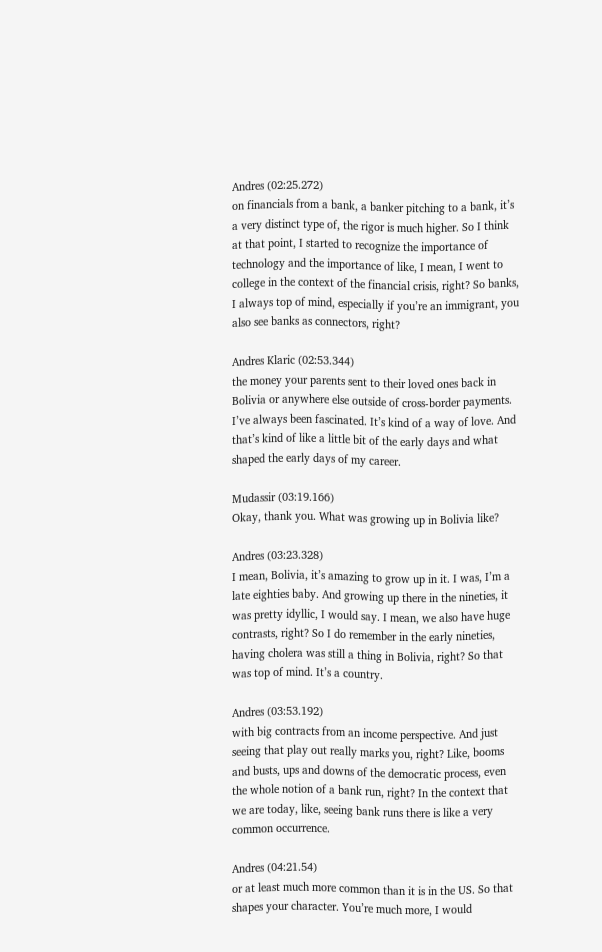Andres (02:25.272)
on financials from a bank, a banker pitching to a bank, it’s a very distinct type of, the rigor is much higher. So I think at that point, I started to recognize the importance of technology and the importance of like, I mean, I went to college in the context of the financial crisis, right? So banks, I always top of mind, especially if you’re an immigrant, you also see banks as connectors, right?

Andres Klaric (02:53.344)
the money your parents sent to their loved ones back in Bolivia or anywhere else outside of cross-border payments. I’ve always been fascinated. It’s kind of a way of love. And that’s kind of like a little bit of the early days and what shaped the early days of my career.

Mudassir (03:19.166)
Okay, thank you. What was growing up in Bolivia like?

Andres (03:23.328)
I mean, Bolivia, it’s amazing to grow up in it. I was, I’m a late eighties baby. And growing up there in the nineties, it was pretty idyllic, I would say. I mean, we also have huge contrasts, right? So I do remember in the early nineties, having cholera was still a thing in Bolivia, right? So that was top of mind. It’s a country.

Andres (03:53.192)
with big contracts from an income perspective. And just seeing that play out really marks you, right? Like, booms and busts, ups and downs of the democratic process, even the whole notion of a bank run, right? In the context that we are today, like, seeing bank runs there is like a very common occurrence.

Andres (04:21.54)
or at least much more common than it is in the US. So that shapes your character. You’re much more, I would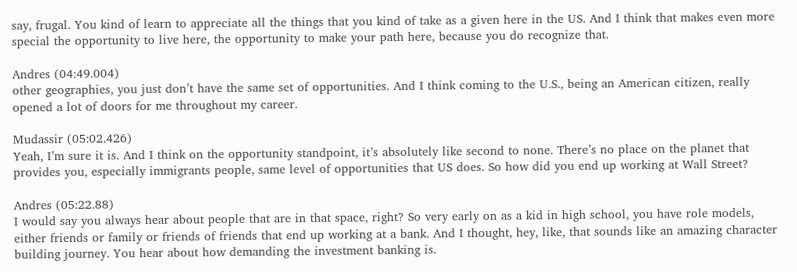say, frugal. You kind of learn to appreciate all the things that you kind of take as a given here in the US. And I think that makes even more special the opportunity to live here, the opportunity to make your path here, because you do recognize that.

Andres (04:49.004)
other geographies, you just don’t have the same set of opportunities. And I think coming to the U.S., being an American citizen, really opened a lot of doors for me throughout my career.

Mudassir (05:02.426)
Yeah, I’m sure it is. And I think on the opportunity standpoint, it’s absolutely like second to none. There’s no place on the planet that provides you, especially immigrants people, same level of opportunities that US does. So how did you end up working at Wall Street?

Andres (05:22.88)
I would say you always hear about people that are in that space, right? So very early on as a kid in high school, you have role models, either friends or family or friends of friends that end up working at a bank. And I thought, hey, like, that sounds like an amazing character building journey. You hear about how demanding the investment banking is.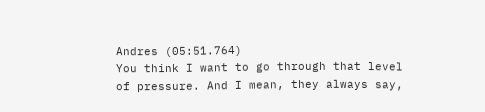Andres (05:51.764)
You think I want to go through that level of pressure. And I mean, they always say,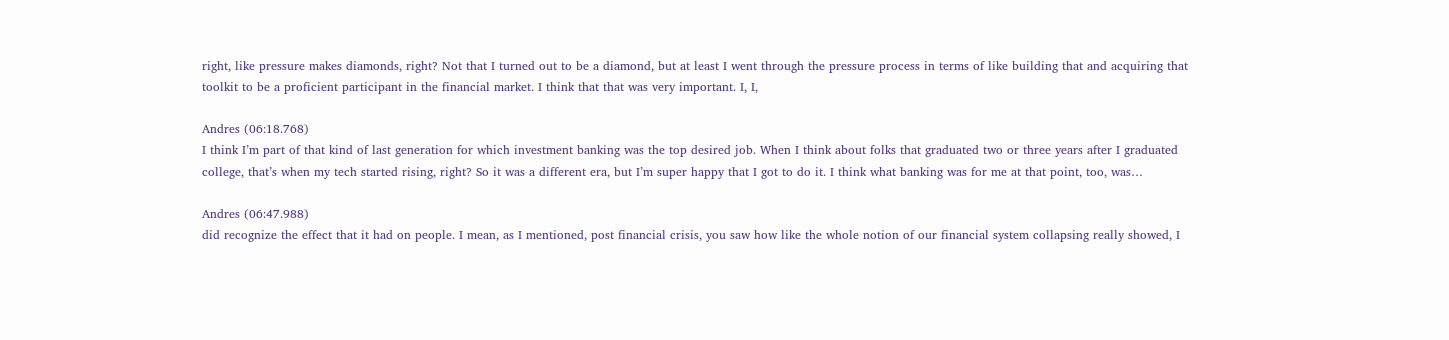right, like pressure makes diamonds, right? Not that I turned out to be a diamond, but at least I went through the pressure process in terms of like building that and acquiring that toolkit to be a proficient participant in the financial market. I think that that was very important. I, I,

Andres (06:18.768)
I think I’m part of that kind of last generation for which investment banking was the top desired job. When I think about folks that graduated two or three years after I graduated college, that’s when my tech started rising, right? So it was a different era, but I’m super happy that I got to do it. I think what banking was for me at that point, too, was…

Andres (06:47.988)
did recognize the effect that it had on people. I mean, as I mentioned, post financial crisis, you saw how like the whole notion of our financial system collapsing really showed, I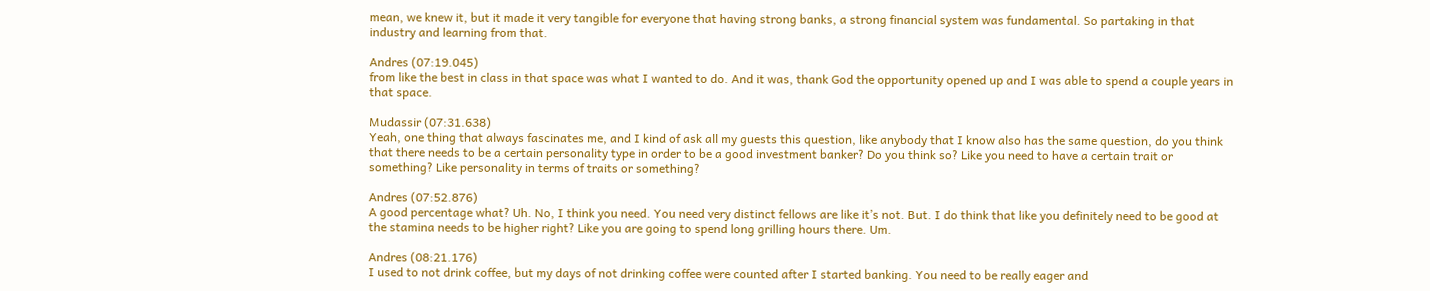mean, we knew it, but it made it very tangible for everyone that having strong banks, a strong financial system was fundamental. So partaking in that industry and learning from that.

Andres (07:19.045)
from like the best in class in that space was what I wanted to do. And it was, thank God the opportunity opened up and I was able to spend a couple years in that space.

Mudassir (07:31.638)
Yeah, one thing that always fascinates me, and I kind of ask all my guests this question, like anybody that I know also has the same question, do you think that there needs to be a certain personality type in order to be a good investment banker? Do you think so? Like you need to have a certain trait or something? Like personality in terms of traits or something?

Andres (07:52.876)
A good percentage what? Uh. No, I think you need. You need very distinct fellows are like it’s not. But. I do think that like you definitely need to be good at the stamina needs to be higher right? Like you are going to spend long grilling hours there. Um.

Andres (08:21.176)
I used to not drink coffee, but my days of not drinking coffee were counted after I started banking. You need to be really eager and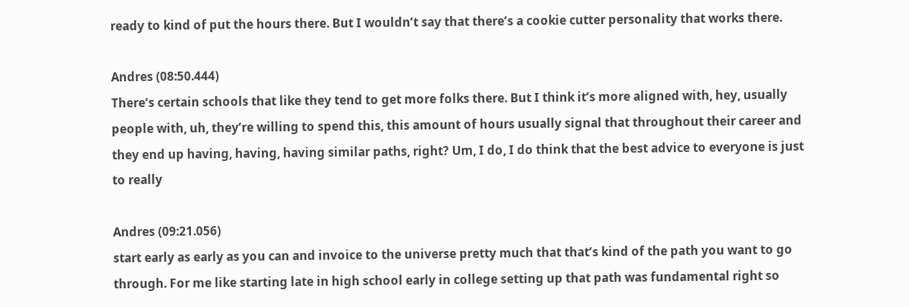ready to kind of put the hours there. But I wouldn’t say that there’s a cookie cutter personality that works there.

Andres (08:50.444)
There’s certain schools that like they tend to get more folks there. But I think it’s more aligned with, hey, usually people with, uh, they’re willing to spend this, this amount of hours usually signal that throughout their career and they end up having, having, having similar paths, right? Um, I do, I do think that the best advice to everyone is just to really

Andres (09:21.056)
start early as early as you can and invoice to the universe pretty much that that’s kind of the path you want to go through. For me like starting late in high school early in college setting up that path was fundamental right so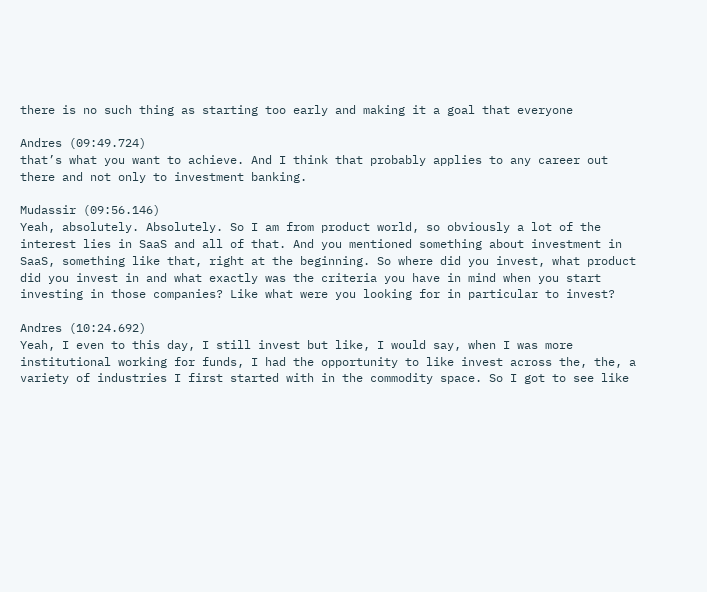there is no such thing as starting too early and making it a goal that everyone

Andres (09:49.724)
that’s what you want to achieve. And I think that probably applies to any career out there and not only to investment banking.

Mudassir (09:56.146)
Yeah, absolutely. Absolutely. So I am from product world, so obviously a lot of the interest lies in SaaS and all of that. And you mentioned something about investment in SaaS, something like that, right at the beginning. So where did you invest, what product did you invest in and what exactly was the criteria you have in mind when you start investing in those companies? Like what were you looking for in particular to invest?

Andres (10:24.692)
Yeah, I even to this day, I still invest but like, I would say, when I was more institutional working for funds, I had the opportunity to like invest across the, the, a variety of industries I first started with in the commodity space. So I got to see like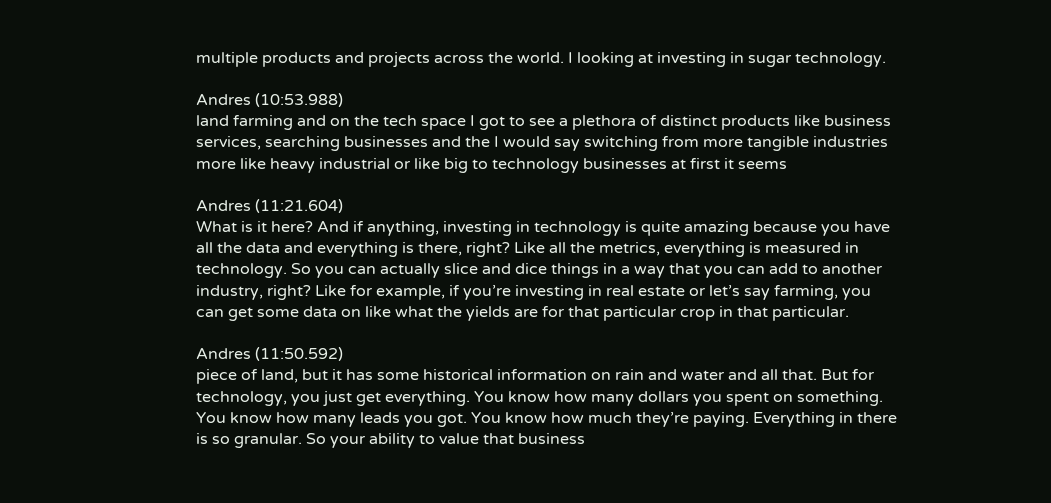multiple products and projects across the world. I looking at investing in sugar technology.

Andres (10:53.988)
land farming and on the tech space I got to see a plethora of distinct products like business services, searching businesses and the I would say switching from more tangible industries more like heavy industrial or like big to technology businesses at first it seems

Andres (11:21.604)
What is it here? And if anything, investing in technology is quite amazing because you have all the data and everything is there, right? Like all the metrics, everything is measured in technology. So you can actually slice and dice things in a way that you can add to another industry, right? Like for example, if you’re investing in real estate or let’s say farming, you can get some data on like what the yields are for that particular crop in that particular.

Andres (11:50.592)
piece of land, but it has some historical information on rain and water and all that. But for technology, you just get everything. You know how many dollars you spent on something. You know how many leads you got. You know how much they’re paying. Everything in there is so granular. So your ability to value that business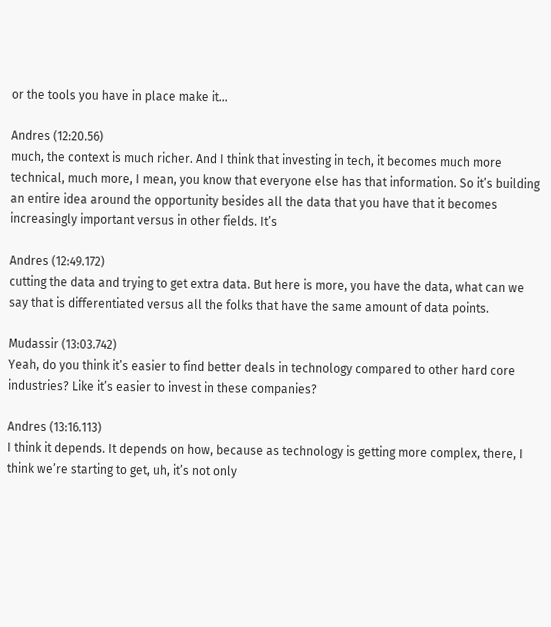or the tools you have in place make it…

Andres (12:20.56)
much, the context is much richer. And I think that investing in tech, it becomes much more technical, much more, I mean, you know that everyone else has that information. So it’s building an entire idea around the opportunity besides all the data that you have that it becomes increasingly important versus in other fields. It’s

Andres (12:49.172)
cutting the data and trying to get extra data. But here is more, you have the data, what can we say that is differentiated versus all the folks that have the same amount of data points.

Mudassir (13:03.742)
Yeah, do you think it’s easier to find better deals in technology compared to other hard core industries? Like it’s easier to invest in these companies?

Andres (13:16.113)
I think it depends. It depends on how, because as technology is getting more complex, there, I think we’re starting to get, uh, it’s not only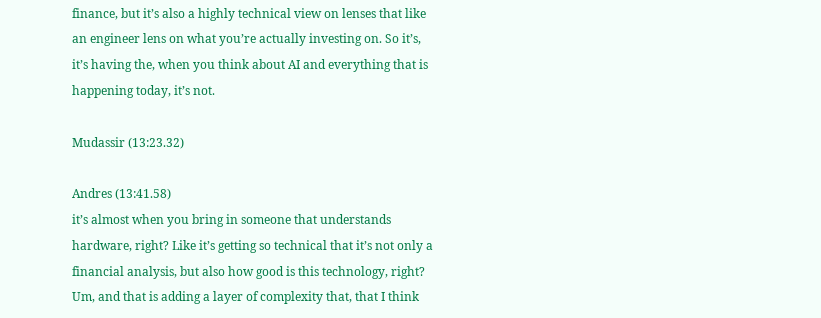finance, but it’s also a highly technical view on lenses that like an engineer lens on what you’re actually investing on. So it’s, it’s having the, when you think about AI and everything that is happening today, it’s not.

Mudassir (13:23.32)

Andres (13:41.58)
it’s almost when you bring in someone that understands hardware, right? Like it’s getting so technical that it’s not only a financial analysis, but also how good is this technology, right? Um, and that is adding a layer of complexity that, that I think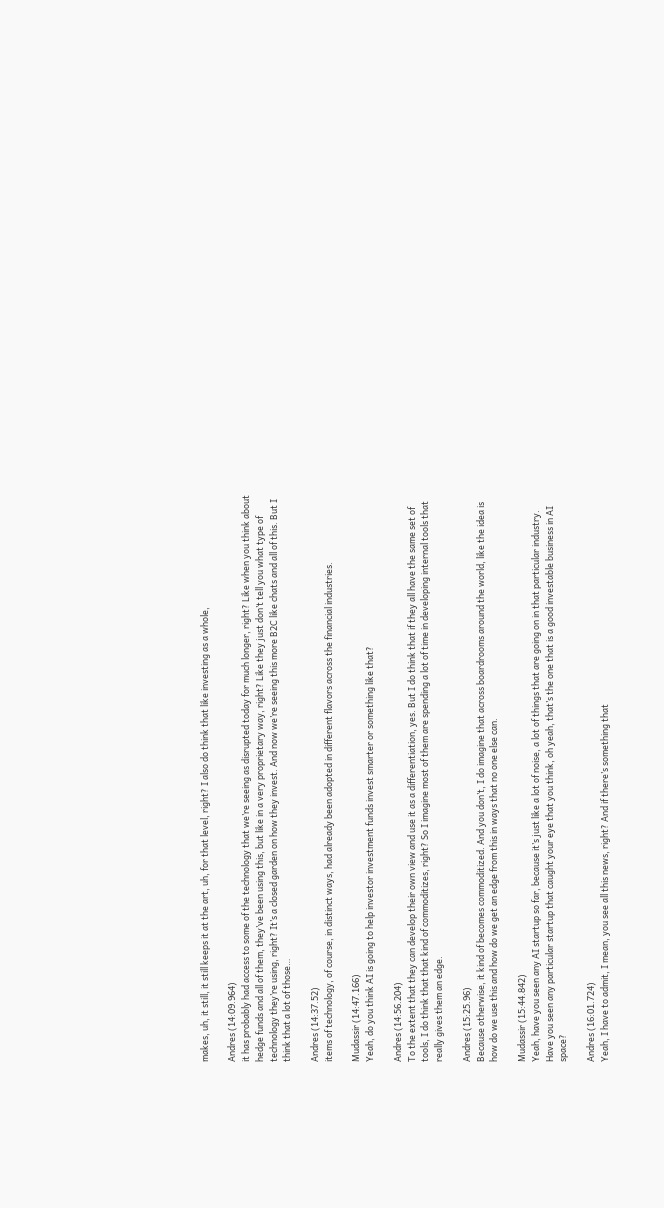makes, uh, it still, it still keeps it at the art, uh, for that level, right? I also do think that like investing as a whole,

Andres (14:09.964)
it has probably had access to some of the technology that we’re seeing as disrupted today for much longer, right? Like when you think about hedge funds and all of them, they’ve been using this, but like in a very proprietary way, right? Like they just don’t tell you what type of technology they’re using, right? It’s a closed garden on how they invest. And now we’re seeing this more B2C like chats and all of this. But I think that a lot of those…

Andres (14:37.52)
items of technology, of course, in distinct ways, had already been adopted in different flavors across the financial industries.

Mudassir (14:47.166)
Yeah, do you think AI is going to help investor investment funds invest smarter or something like that?

Andres (14:56.204)
To the extent that they can develop their own view and use it as a differentiation, yes. But I do think that if they all have the same set of tools, I do think that that kind of commoditizes, right? So I imagine most of them are spending a lot of time in developing internal tools that really gives them an edge.

Andres (15:25.96)
Because otherwise, it kind of becomes commoditized. And you don’t, I do imagine that across boardrooms around the world, like the idea is how do we use this and how do we get an edge from this in ways that no one else can.

Mudassir (15:44.842)
Yeah, have you seen any AI startup so far, because it’s just like a lot of noise, a lot of things that are going on in that particular industry. Have you seen any particular startup that caught your eye that you think, oh yeah, that’s the one that is a good investable business in AI space?

Andres (16:01.724)
Yeah, I have to admit, I mean, you see all this news, right? And if there’s something that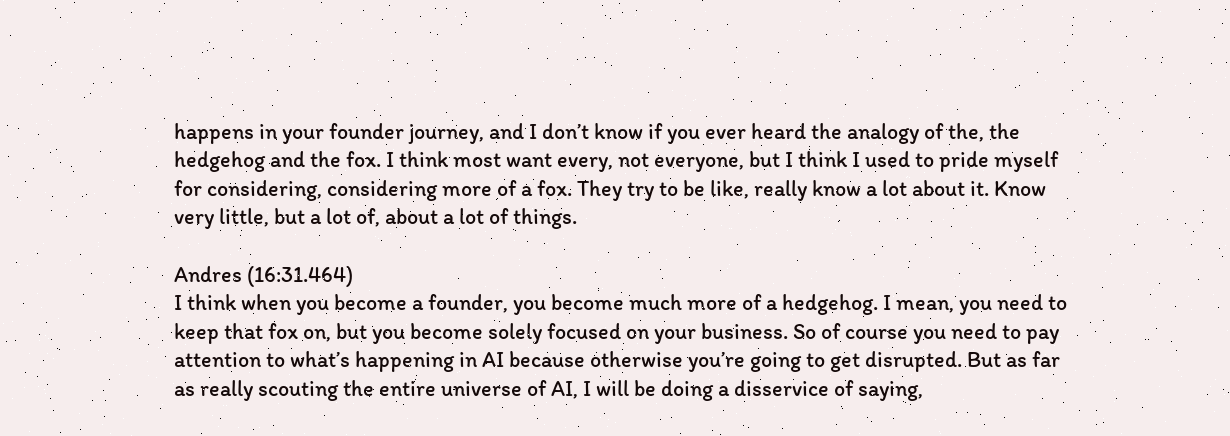happens in your founder journey, and I don’t know if you ever heard the analogy of the, the hedgehog and the fox. I think most want every, not everyone, but I think I used to pride myself for considering, considering more of a fox. They try to be like, really know a lot about it. Know very little, but a lot of, about a lot of things.

Andres (16:31.464)
I think when you become a founder, you become much more of a hedgehog. I mean, you need to keep that fox on, but you become solely focused on your business. So of course you need to pay attention to what’s happening in AI because otherwise you’re going to get disrupted. But as far as really scouting the entire universe of AI, I will be doing a disservice of saying,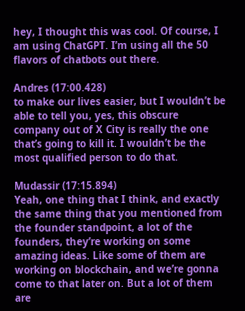hey, I thought this was cool. Of course, I am using ChatGPT. I’m using all the 50 flavors of chatbots out there.

Andres (17:00.428)
to make our lives easier, but I wouldn’t be able to tell you, yes, this obscure company out of X City is really the one that’s going to kill it. I wouldn’t be the most qualified person to do that.

Mudassir (17:15.894)
Yeah, one thing that I think, and exactly the same thing that you mentioned from the founder standpoint, a lot of the founders, they’re working on some amazing ideas. Like some of them are working on blockchain, and we’re gonna come to that later on. But a lot of them are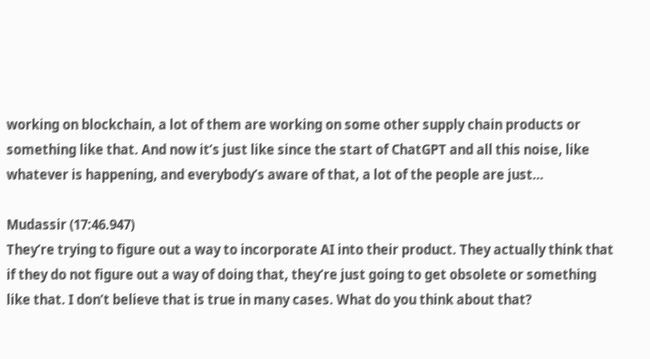working on blockchain, a lot of them are working on some other supply chain products or something like that. And now it’s just like since the start of ChatGPT and all this noise, like whatever is happening, and everybody’s aware of that, a lot of the people are just…

Mudassir (17:46.947)
They’re trying to figure out a way to incorporate AI into their product. They actually think that if they do not figure out a way of doing that, they’re just going to get obsolete or something like that. I don’t believe that is true in many cases. What do you think about that?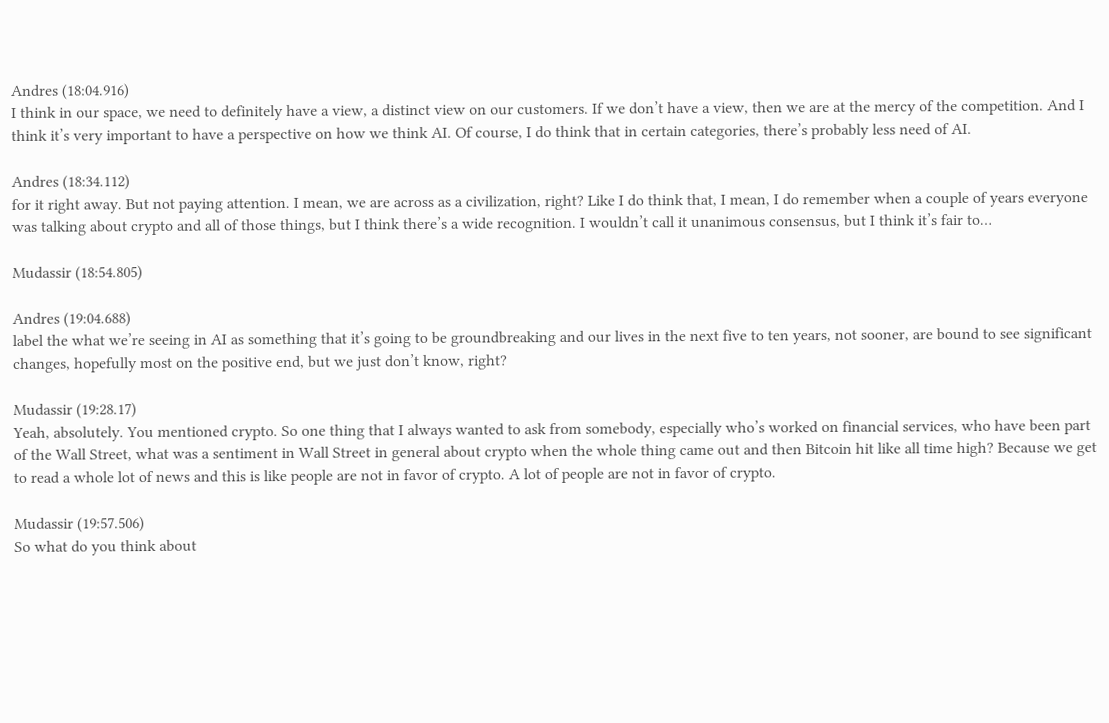Andres (18:04.916)
I think in our space, we need to definitely have a view, a distinct view on our customers. If we don’t have a view, then we are at the mercy of the competition. And I think it’s very important to have a perspective on how we think AI. Of course, I do think that in certain categories, there’s probably less need of AI.

Andres (18:34.112)
for it right away. But not paying attention. I mean, we are across as a civilization, right? Like I do think that, I mean, I do remember when a couple of years everyone was talking about crypto and all of those things, but I think there’s a wide recognition. I wouldn’t call it unanimous consensus, but I think it’s fair to…

Mudassir (18:54.805)

Andres (19:04.688)
label the what we’re seeing in AI as something that it’s going to be groundbreaking and our lives in the next five to ten years, not sooner, are bound to see significant changes, hopefully most on the positive end, but we just don’t know, right?

Mudassir (19:28.17)
Yeah, absolutely. You mentioned crypto. So one thing that I always wanted to ask from somebody, especially who’s worked on financial services, who have been part of the Wall Street, what was a sentiment in Wall Street in general about crypto when the whole thing came out and then Bitcoin hit like all time high? Because we get to read a whole lot of news and this is like people are not in favor of crypto. A lot of people are not in favor of crypto.

Mudassir (19:57.506)
So what do you think about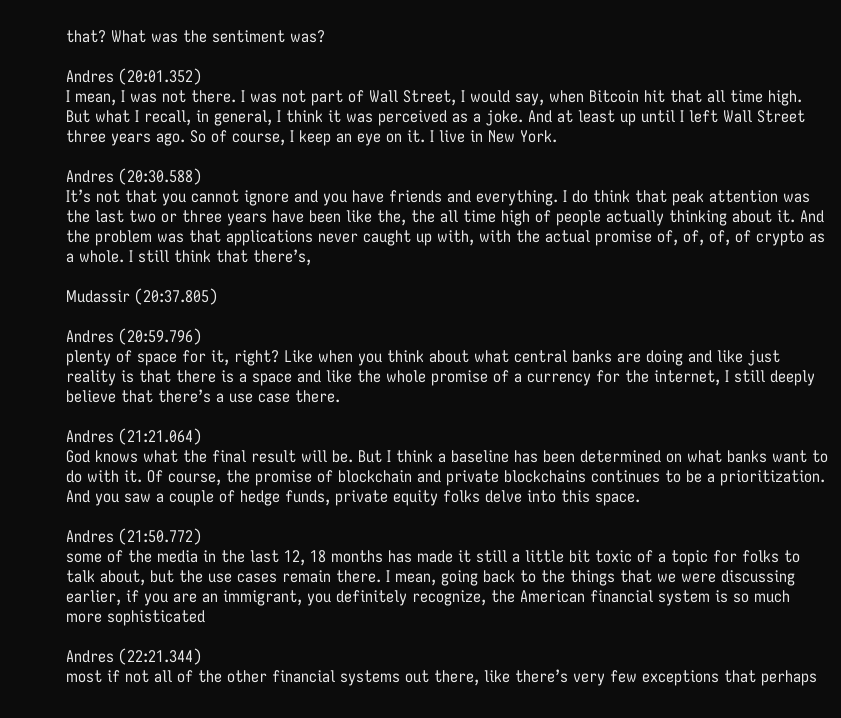that? What was the sentiment was?

Andres (20:01.352)
I mean, I was not there. I was not part of Wall Street, I would say, when Bitcoin hit that all time high. But what I recall, in general, I think it was perceived as a joke. And at least up until I left Wall Street three years ago. So of course, I keep an eye on it. I live in New York.

Andres (20:30.588)
It’s not that you cannot ignore and you have friends and everything. I do think that peak attention was the last two or three years have been like the, the all time high of people actually thinking about it. And the problem was that applications never caught up with, with the actual promise of, of, of, of crypto as a whole. I still think that there’s,

Mudassir (20:37.805)

Andres (20:59.796)
plenty of space for it, right? Like when you think about what central banks are doing and like just reality is that there is a space and like the whole promise of a currency for the internet, I still deeply believe that there’s a use case there.

Andres (21:21.064)
God knows what the final result will be. But I think a baseline has been determined on what banks want to do with it. Of course, the promise of blockchain and private blockchains continues to be a prioritization. And you saw a couple of hedge funds, private equity folks delve into this space.

Andres (21:50.772)
some of the media in the last 12, 18 months has made it still a little bit toxic of a topic for folks to talk about, but the use cases remain there. I mean, going back to the things that we were discussing earlier, if you are an immigrant, you definitely recognize, the American financial system is so much more sophisticated

Andres (22:21.344)
most if not all of the other financial systems out there, like there’s very few exceptions that perhaps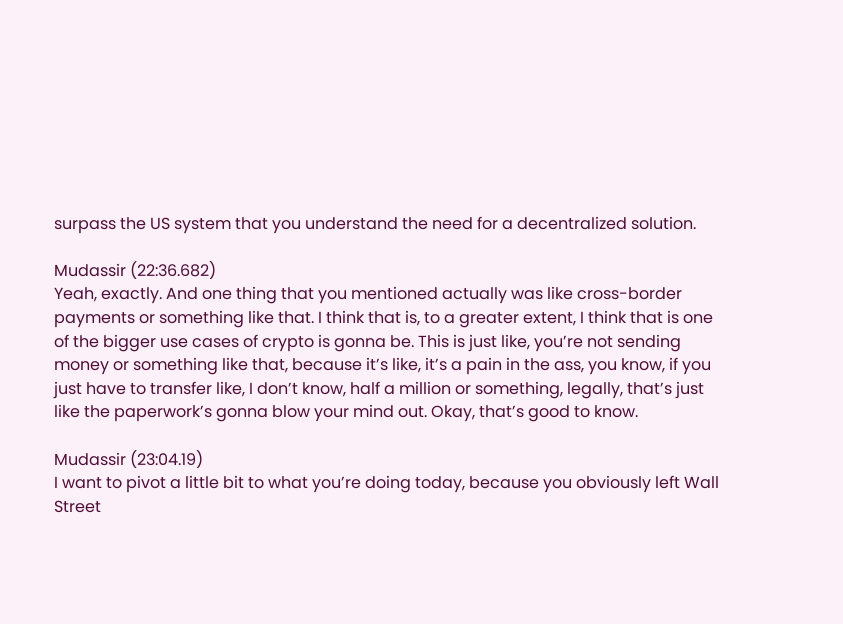surpass the US system that you understand the need for a decentralized solution.

Mudassir (22:36.682)
Yeah, exactly. And one thing that you mentioned actually was like cross-border payments or something like that. I think that is, to a greater extent, I think that is one of the bigger use cases of crypto is gonna be. This is just like, you’re not sending money or something like that, because it’s like, it’s a pain in the ass, you know, if you just have to transfer like, I don’t know, half a million or something, legally, that’s just like the paperwork’s gonna blow your mind out. Okay, that’s good to know.

Mudassir (23:04.19)
I want to pivot a little bit to what you’re doing today, because you obviously left Wall Street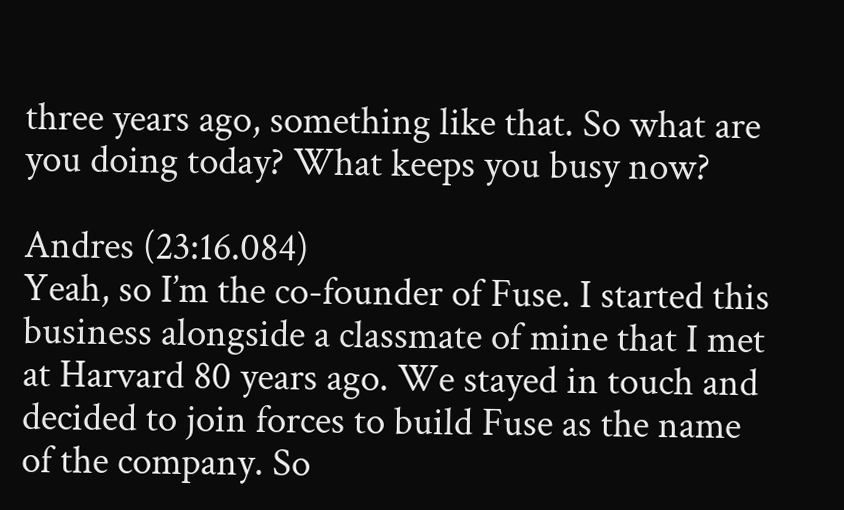three years ago, something like that. So what are you doing today? What keeps you busy now?

Andres (23:16.084)
Yeah, so I’m the co-founder of Fuse. I started this business alongside a classmate of mine that I met at Harvard 80 years ago. We stayed in touch and decided to join forces to build Fuse as the name of the company. So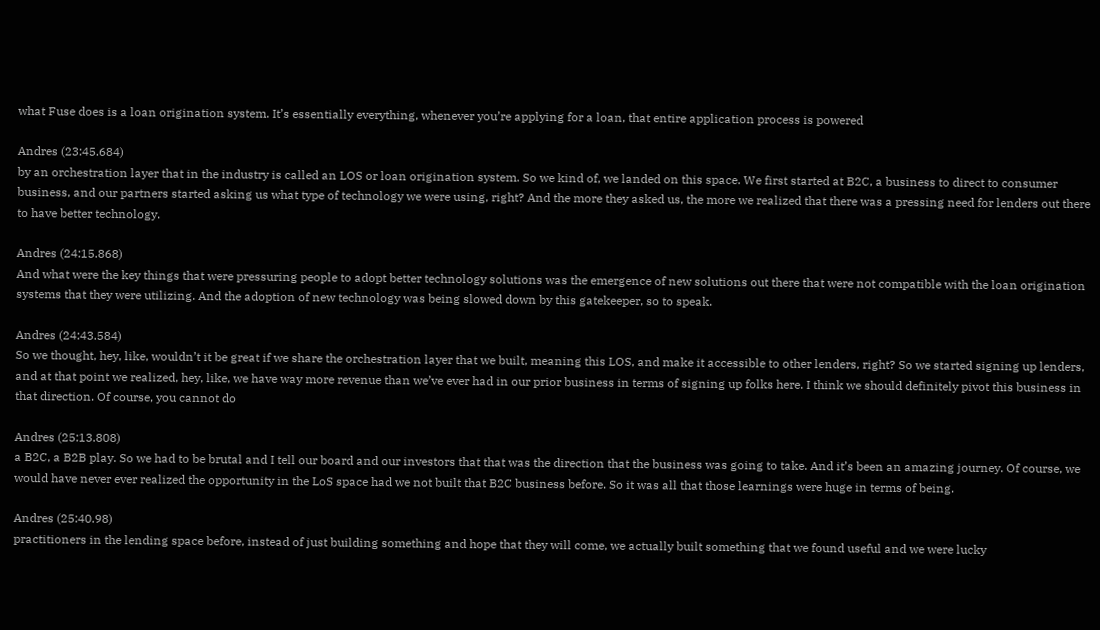what Fuse does is a loan origination system. It’s essentially everything, whenever you’re applying for a loan, that entire application process is powered

Andres (23:45.684)
by an orchestration layer that in the industry is called an LOS or loan origination system. So we kind of, we landed on this space. We first started at B2C, a business to direct to consumer business, and our partners started asking us what type of technology we were using, right? And the more they asked us, the more we realized that there was a pressing need for lenders out there to have better technology.

Andres (24:15.868)
And what were the key things that were pressuring people to adopt better technology solutions was the emergence of new solutions out there that were not compatible with the loan origination systems that they were utilizing. And the adoption of new technology was being slowed down by this gatekeeper, so to speak.

Andres (24:43.584)
So we thought, hey, like, wouldn’t it be great if we share the orchestration layer that we built, meaning this LOS, and make it accessible to other lenders, right? So we started signing up lenders, and at that point we realized, hey, like, we have way more revenue than we’ve ever had in our prior business in terms of signing up folks here. I think we should definitely pivot this business in that direction. Of course, you cannot do

Andres (25:13.808)
a B2C, a B2B play. So we had to be brutal and I tell our board and our investors that that was the direction that the business was going to take. And it’s been an amazing journey. Of course, we would have never ever realized the opportunity in the LoS space had we not built that B2C business before. So it was all that those learnings were huge in terms of being.

Andres (25:40.98)
practitioners in the lending space before, instead of just building something and hope that they will come, we actually built something that we found useful and we were lucky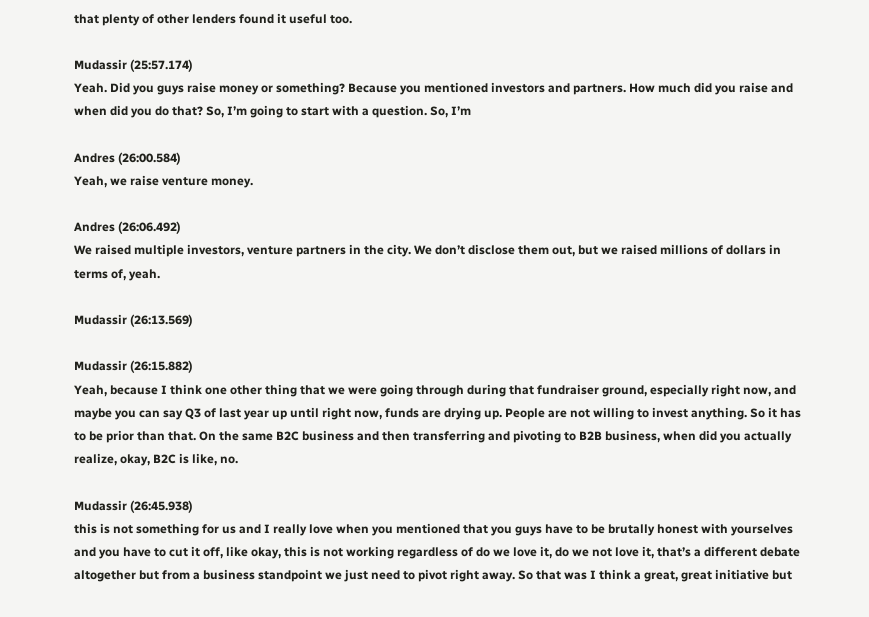that plenty of other lenders found it useful too.

Mudassir (25:57.174)
Yeah. Did you guys raise money or something? Because you mentioned investors and partners. How much did you raise and when did you do that? So, I’m going to start with a question. So, I’m

Andres (26:00.584)
Yeah, we raise venture money.

Andres (26:06.492)
We raised multiple investors, venture partners in the city. We don’t disclose them out, but we raised millions of dollars in terms of, yeah.

Mudassir (26:13.569)

Mudassir (26:15.882)
Yeah, because I think one other thing that we were going through during that fundraiser ground, especially right now, and maybe you can say Q3 of last year up until right now, funds are drying up. People are not willing to invest anything. So it has to be prior than that. On the same B2C business and then transferring and pivoting to B2B business, when did you actually realize, okay, B2C is like, no.

Mudassir (26:45.938)
this is not something for us and I really love when you mentioned that you guys have to be brutally honest with yourselves and you have to cut it off, like okay, this is not working regardless of do we love it, do we not love it, that’s a different debate altogether but from a business standpoint we just need to pivot right away. So that was I think a great, great initiative but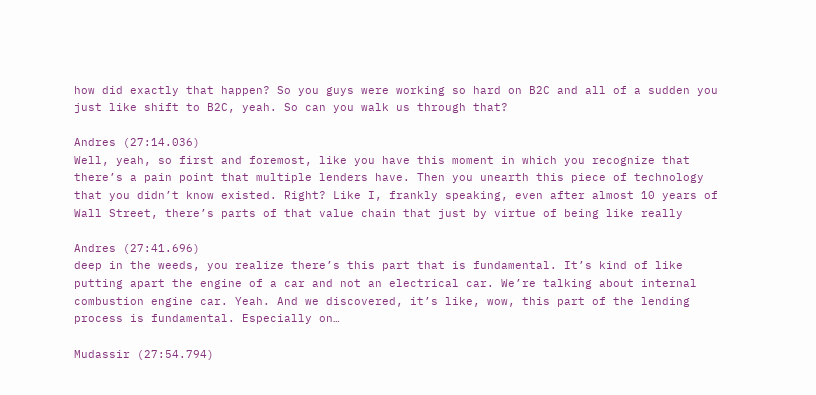how did exactly that happen? So you guys were working so hard on B2C and all of a sudden you just like shift to B2C, yeah. So can you walk us through that?

Andres (27:14.036)
Well, yeah, so first and foremost, like you have this moment in which you recognize that there’s a pain point that multiple lenders have. Then you unearth this piece of technology that you didn’t know existed. Right? Like I, frankly speaking, even after almost 10 years of Wall Street, there’s parts of that value chain that just by virtue of being like really

Andres (27:41.696)
deep in the weeds, you realize there’s this part that is fundamental. It’s kind of like putting apart the engine of a car and not an electrical car. We’re talking about internal combustion engine car. Yeah. And we discovered, it’s like, wow, this part of the lending process is fundamental. Especially on…

Mudassir (27:54.794)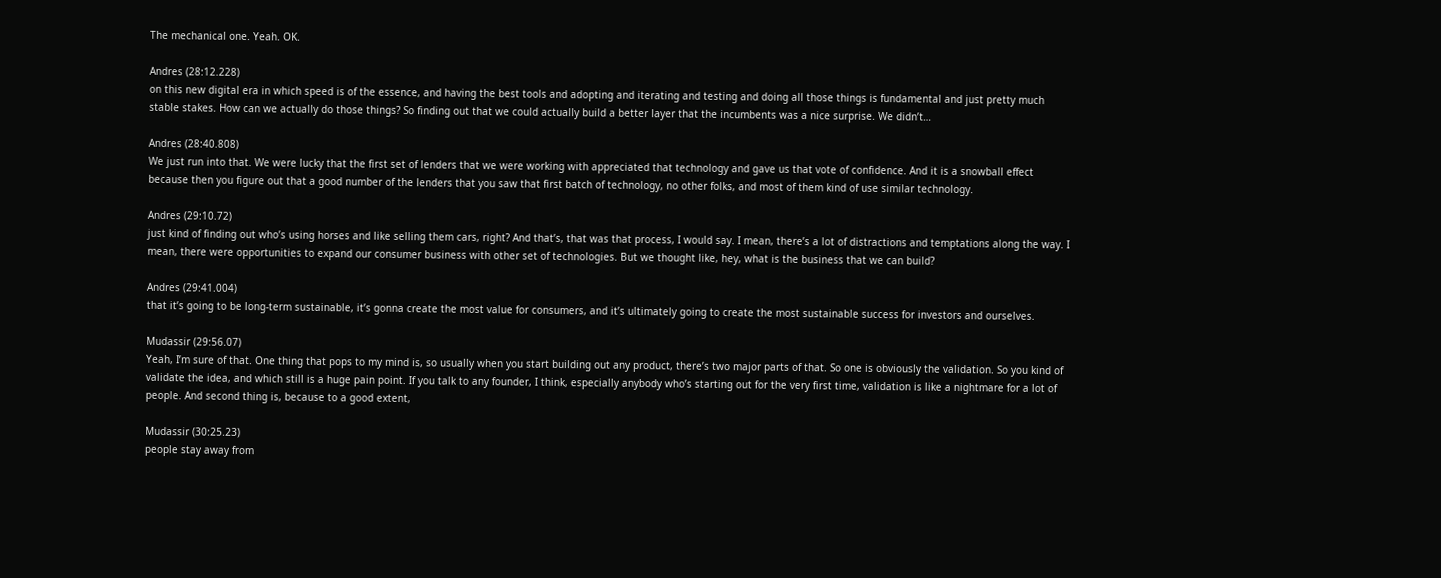The mechanical one. Yeah. OK.

Andres (28:12.228)
on this new digital era in which speed is of the essence, and having the best tools and adopting and iterating and testing and doing all those things is fundamental and just pretty much stable stakes. How can we actually do those things? So finding out that we could actually build a better layer that the incumbents was a nice surprise. We didn’t…

Andres (28:40.808)
We just run into that. We were lucky that the first set of lenders that we were working with appreciated that technology and gave us that vote of confidence. And it is a snowball effect because then you figure out that a good number of the lenders that you saw that first batch of technology, no other folks, and most of them kind of use similar technology.

Andres (29:10.72)
just kind of finding out who’s using horses and like selling them cars, right? And that’s, that was that process, I would say. I mean, there’s a lot of distractions and temptations along the way. I mean, there were opportunities to expand our consumer business with other set of technologies. But we thought like, hey, what is the business that we can build?

Andres (29:41.004)
that it’s going to be long-term sustainable, it’s gonna create the most value for consumers, and it’s ultimately going to create the most sustainable success for investors and ourselves.

Mudassir (29:56.07)
Yeah, I’m sure of that. One thing that pops to my mind is, so usually when you start building out any product, there’s two major parts of that. So one is obviously the validation. So you kind of validate the idea, and which still is a huge pain point. If you talk to any founder, I think, especially anybody who’s starting out for the very first time, validation is like a nightmare for a lot of people. And second thing is, because to a good extent,

Mudassir (30:25.23)
people stay away from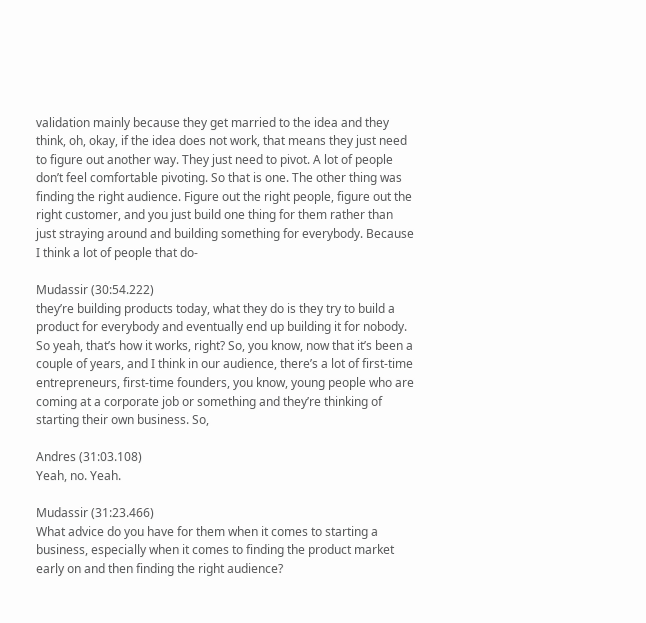validation mainly because they get married to the idea and they think, oh, okay, if the idea does not work, that means they just need to figure out another way. They just need to pivot. A lot of people don’t feel comfortable pivoting. So that is one. The other thing was finding the right audience. Figure out the right people, figure out the right customer, and you just build one thing for them rather than just straying around and building something for everybody. Because I think a lot of people that do-

Mudassir (30:54.222)
they’re building products today, what they do is they try to build a product for everybody and eventually end up building it for nobody. So yeah, that’s how it works, right? So, you know, now that it’s been a couple of years, and I think in our audience, there’s a lot of first-time entrepreneurs, first-time founders, you know, young people who are coming at a corporate job or something and they’re thinking of starting their own business. So,

Andres (31:03.108)
Yeah, no. Yeah.

Mudassir (31:23.466)
What advice do you have for them when it comes to starting a business, especially when it comes to finding the product market early on and then finding the right audience?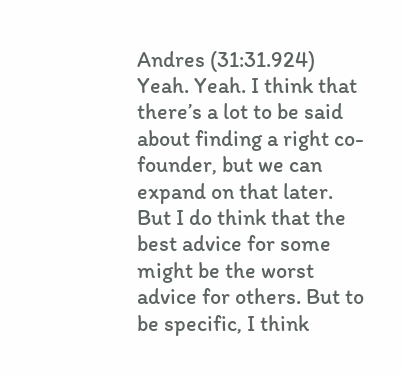Andres (31:31.924)
Yeah. Yeah. I think that there’s a lot to be said about finding a right co-founder, but we can expand on that later. But I do think that the best advice for some might be the worst advice for others. But to be specific, I think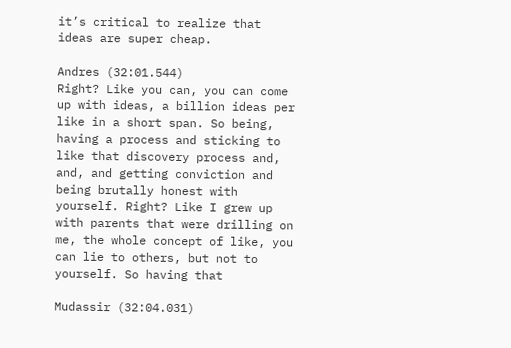it’s critical to realize that ideas are super cheap.

Andres (32:01.544)
Right? Like you can, you can come up with ideas, a billion ideas per like in a short span. So being, having a process and sticking to like that discovery process and, and, and getting conviction and being brutally honest with yourself. Right? Like I grew up with parents that were drilling on me, the whole concept of like, you can lie to others, but not to yourself. So having that

Mudassir (32:04.031)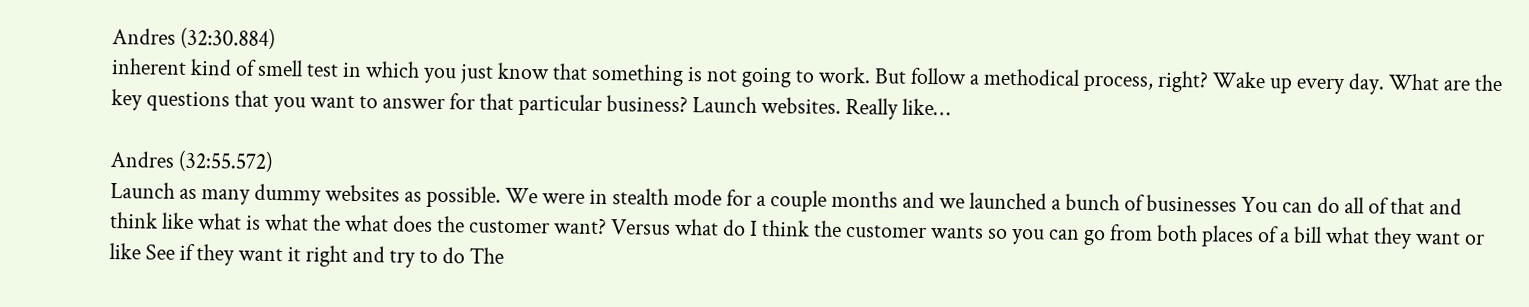Andres (32:30.884)
inherent kind of smell test in which you just know that something is not going to work. But follow a methodical process, right? Wake up every day. What are the key questions that you want to answer for that particular business? Launch websites. Really like…

Andres (32:55.572)
Launch as many dummy websites as possible. We were in stealth mode for a couple months and we launched a bunch of businesses You can do all of that and think like what is what the what does the customer want? Versus what do I think the customer wants so you can go from both places of a bill what they want or like See if they want it right and try to do The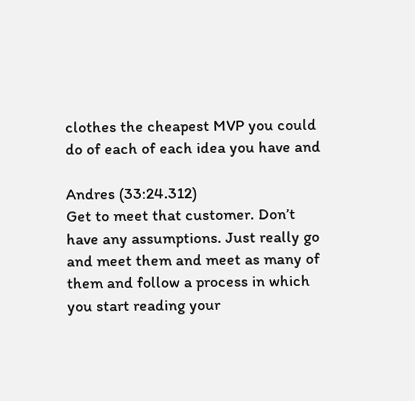clothes the cheapest MVP you could do of each of each idea you have and

Andres (33:24.312)
Get to meet that customer. Don’t have any assumptions. Just really go and meet them and meet as many of them and follow a process in which you start reading your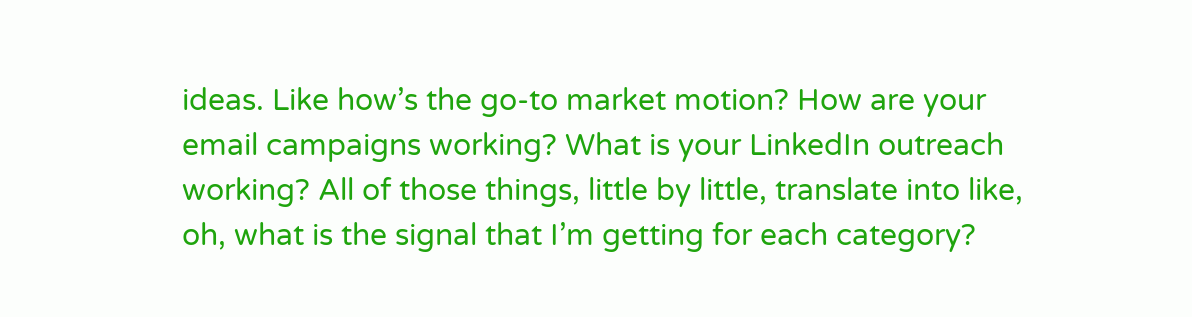ideas. Like how’s the go-to market motion? How are your email campaigns working? What is your LinkedIn outreach working? All of those things, little by little, translate into like, oh, what is the signal that I’m getting for each category?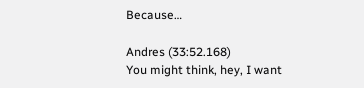Because…

Andres (33:52.168)
You might think, hey, I want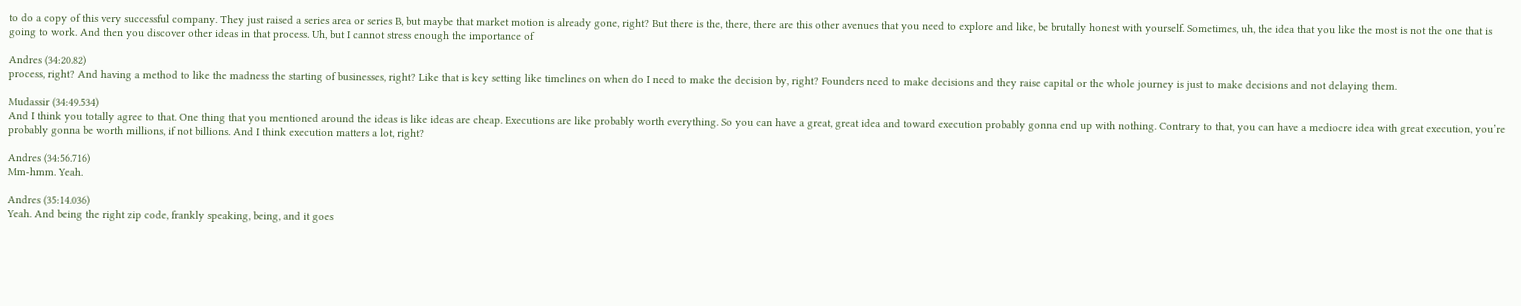to do a copy of this very successful company. They just raised a series area or series B, but maybe that market motion is already gone, right? But there is the, there, there are this other avenues that you need to explore and like, be brutally honest with yourself. Sometimes, uh, the idea that you like the most is not the one that is going to work. And then you discover other ideas in that process. Uh, but I cannot stress enough the importance of

Andres (34:20.82)
process, right? And having a method to like the madness the starting of businesses, right? Like that is key setting like timelines on when do I need to make the decision by, right? Founders need to make decisions and they raise capital or the whole journey is just to make decisions and not delaying them.

Mudassir (34:49.534)
And I think you totally agree to that. One thing that you mentioned around the ideas is like ideas are cheap. Executions are like probably worth everything. So you can have a great, great idea and toward execution probably gonna end up with nothing. Contrary to that, you can have a mediocre idea with great execution, you’re probably gonna be worth millions, if not billions. And I think execution matters a lot, right?

Andres (34:56.716)
Mm-hmm. Yeah.

Andres (35:14.036)
Yeah. And being the right zip code, frankly speaking, being, and it goes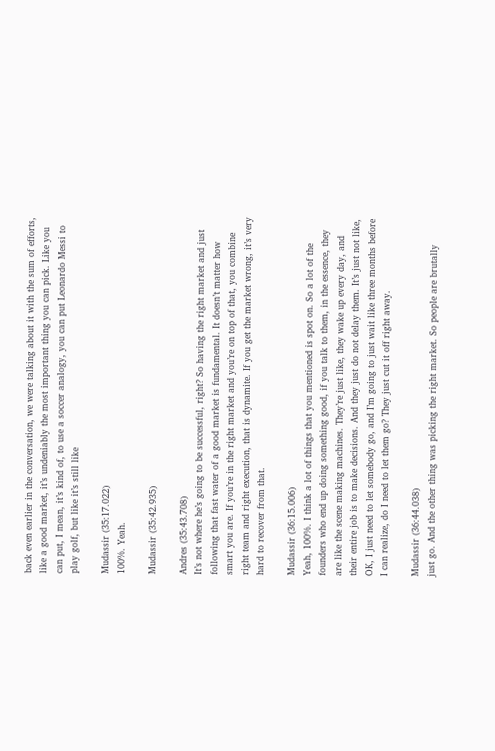back even earlier in the conversation, we were talking about it with the sum of efforts, like a good market, it’s undeniably the most important thing you can pick. Like you can put, I mean, it’s kind of, to use a soccer analogy, you can put Leonardo Messi to play golf, but like it’s still like

Mudassir (35:17.022)
100%. Yeah.

Mudassir (35:42.935)

Andres (35:43.708)
It’s not where he’s going to be successful, right? So having the right market and just following that fast water of a good market is fundamental. It doesn’t matter how smart you are. If you’re in the right market and you’re on top of that, you combine right team and right execution, that is dynamite. If you get the market wrong, it’s very hard to recover from that.

Mudassir (36:15.006)
Yeah, 100%. I think a lot of things that you mentioned is spot on. So a lot of the founders who end up doing something good, if you talk to them, in the essence, they are like the scene making machines. They’re just like, they wake up every day, and their entire job is to make decisions. And they just do not delay them. It’s just not like, OK, I just need to let somebody go, and I’m going to just wait like three months before I can realize, do I need to let them go? They just cut it off right away.

Mudassir (36:44.038)
just go. And the other thing was picking the right market. So people are brutally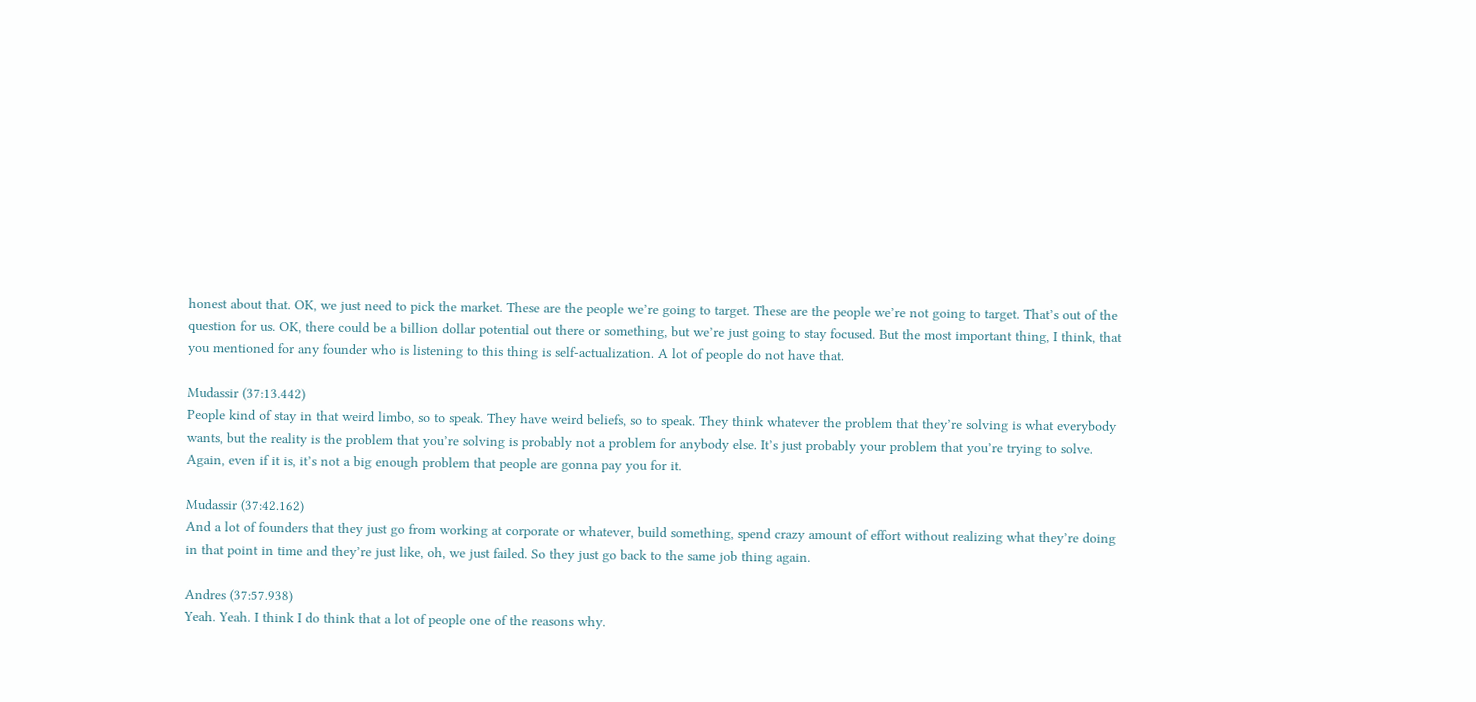honest about that. OK, we just need to pick the market. These are the people we’re going to target. These are the people we’re not going to target. That’s out of the question for us. OK, there could be a billion dollar potential out there or something, but we’re just going to stay focused. But the most important thing, I think, that you mentioned for any founder who is listening to this thing is self-actualization. A lot of people do not have that.

Mudassir (37:13.442)
People kind of stay in that weird limbo, so to speak. They have weird beliefs, so to speak. They think whatever the problem that they’re solving is what everybody wants, but the reality is the problem that you’re solving is probably not a problem for anybody else. It’s just probably your problem that you’re trying to solve. Again, even if it is, it’s not a big enough problem that people are gonna pay you for it.

Mudassir (37:42.162)
And a lot of founders that they just go from working at corporate or whatever, build something, spend crazy amount of effort without realizing what they’re doing in that point in time and they’re just like, oh, we just failed. So they just go back to the same job thing again.

Andres (37:57.938)
Yeah. Yeah. I think I do think that a lot of people one of the reasons why.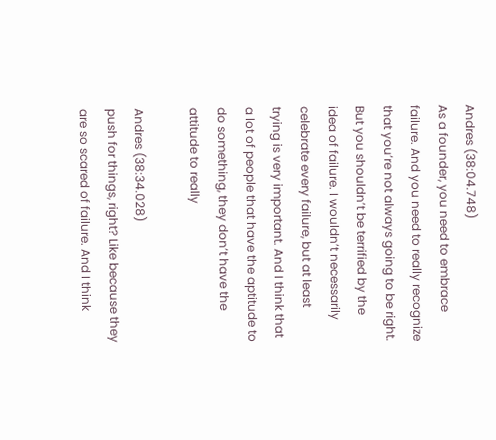Andres (38:04.748)
As a founder, you need to embrace failure. And you need to really recognize that you’re not always going to be right. But you shouldn’t be terrified by the idea of failure. I wouldn’t necessarily celebrate every failure, but at least trying is very important. And I think that a lot of people that have the aptitude to do something, they don’t have the attitude to really

Andres (38:34.028)
push for things, right? Like because they are so scared of failure. And I think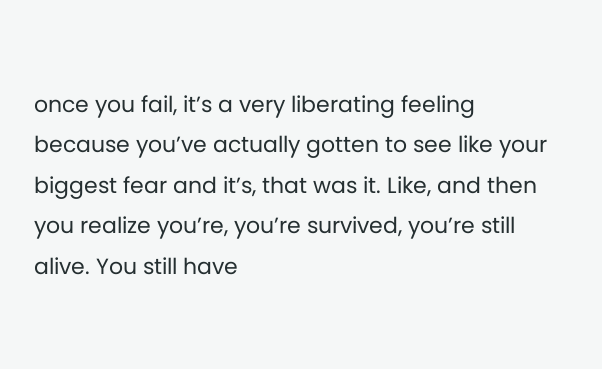once you fail, it’s a very liberating feeling because you’ve actually gotten to see like your biggest fear and it’s, that was it. Like, and then you realize you’re, you’re survived, you’re still alive. You still have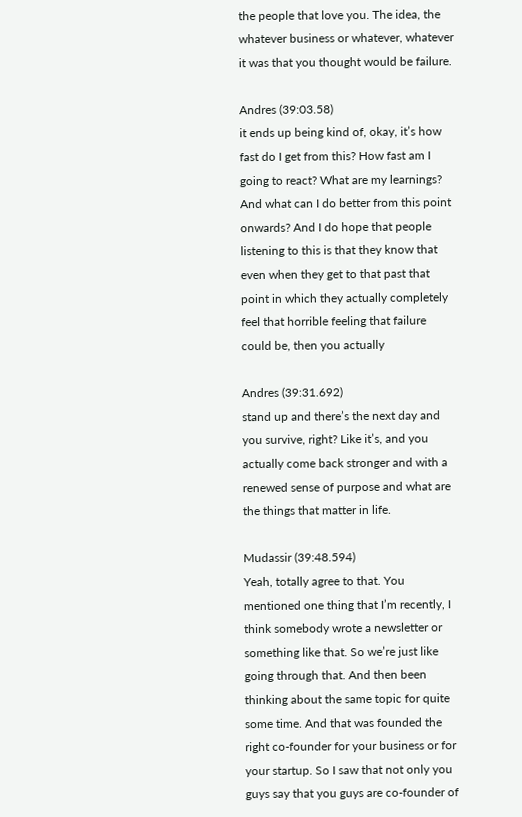the people that love you. The idea, the whatever business or whatever, whatever it was that you thought would be failure.

Andres (39:03.58)
it ends up being kind of, okay, it’s how fast do I get from this? How fast am I going to react? What are my learnings? And what can I do better from this point onwards? And I do hope that people listening to this is that they know that even when they get to that past that point in which they actually completely feel that horrible feeling that failure could be, then you actually

Andres (39:31.692)
stand up and there’s the next day and you survive, right? Like it’s, and you actually come back stronger and with a renewed sense of purpose and what are the things that matter in life.

Mudassir (39:48.594)
Yeah, totally agree to that. You mentioned one thing that I’m recently, I think somebody wrote a newsletter or something like that. So we’re just like going through that. And then been thinking about the same topic for quite some time. And that was founded the right co-founder for your business or for your startup. So I saw that not only you guys say that you guys are co-founder of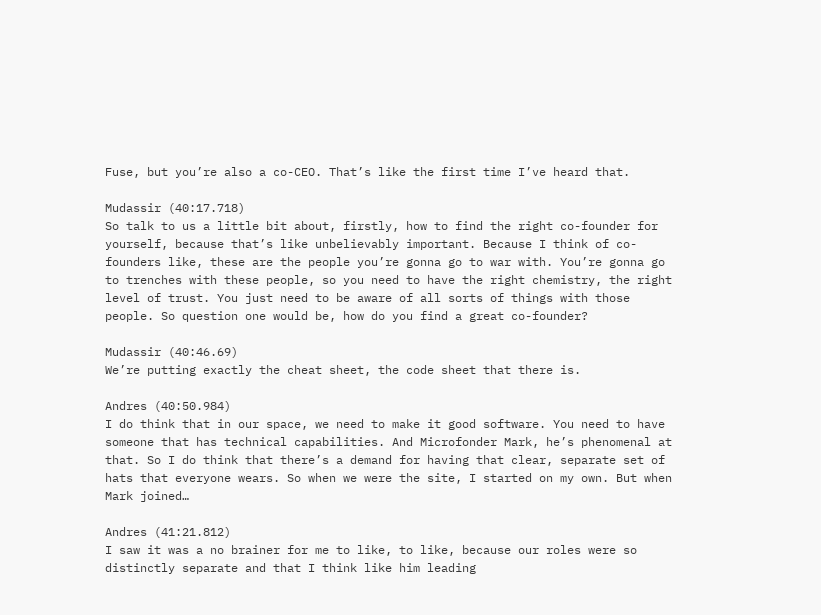Fuse, but you’re also a co-CEO. That’s like the first time I’ve heard that.

Mudassir (40:17.718)
So talk to us a little bit about, firstly, how to find the right co-founder for yourself, because that’s like unbelievably important. Because I think of co-founders like, these are the people you’re gonna go to war with. You’re gonna go to trenches with these people, so you need to have the right chemistry, the right level of trust. You just need to be aware of all sorts of things with those people. So question one would be, how do you find a great co-founder?

Mudassir (40:46.69)
We’re putting exactly the cheat sheet, the code sheet that there is.

Andres (40:50.984)
I do think that in our space, we need to make it good software. You need to have someone that has technical capabilities. And Microfonder Mark, he’s phenomenal at that. So I do think that there’s a demand for having that clear, separate set of hats that everyone wears. So when we were the site, I started on my own. But when Mark joined…

Andres (41:21.812)
I saw it was a no brainer for me to like, to like, because our roles were so distinctly separate and that I think like him leading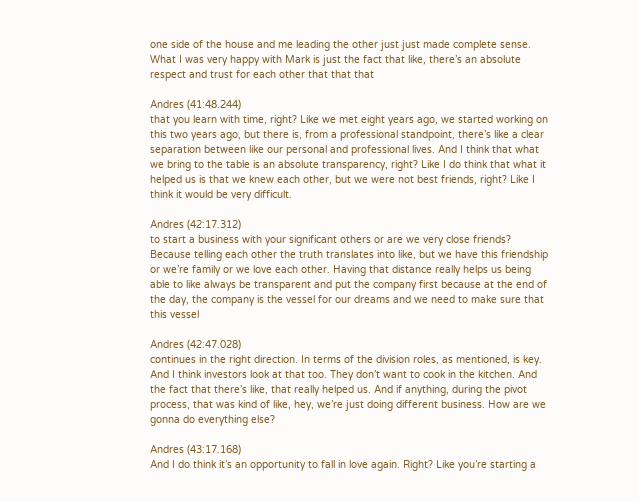one side of the house and me leading the other just just made complete sense. What I was very happy with Mark is just the fact that like, there’s an absolute respect and trust for each other that that that

Andres (41:48.244)
that you learn with time, right? Like we met eight years ago, we started working on this two years ago, but there is, from a professional standpoint, there’s like a clear separation between like our personal and professional lives. And I think that what we bring to the table is an absolute transparency, right? Like I do think that what it helped us is that we knew each other, but we were not best friends, right? Like I think it would be very difficult.

Andres (42:17.312)
to start a business with your significant others or are we very close friends? Because telling each other the truth translates into like, but we have this friendship or we’re family or we love each other. Having that distance really helps us being able to like always be transparent and put the company first because at the end of the day, the company is the vessel for our dreams and we need to make sure that this vessel

Andres (42:47.028)
continues in the right direction. In terms of the division roles, as mentioned, is key. And I think investors look at that too. They don’t want to cook in the kitchen. And the fact that there’s like, that really helped us. And if anything, during the pivot process, that was kind of like, hey, we’re just doing different business. How are we gonna do everything else?

Andres (43:17.168)
And I do think it’s an opportunity to fall in love again. Right? Like you’re starting a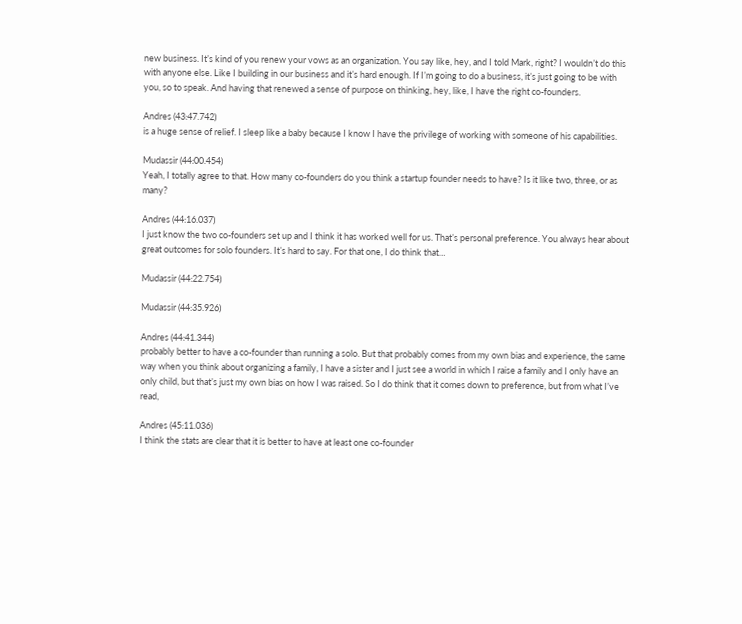new business. It’s kind of you renew your vows as an organization. You say like, hey, and I told Mark, right? I wouldn’t do this with anyone else. Like I building in our business and it’s hard enough. If I’m going to do a business, it’s just going to be with you, so to speak. And having that renewed a sense of purpose on thinking, hey, like, I have the right co-founders.

Andres (43:47.742)
is a huge sense of relief. I sleep like a baby because I know I have the privilege of working with someone of his capabilities.

Mudassir (44:00.454)
Yeah, I totally agree to that. How many co-founders do you think a startup founder needs to have? Is it like two, three, or as many?

Andres (44:16.037)
I just know the two co-founders set up and I think it has worked well for us. That’s personal preference. You always hear about great outcomes for solo founders. It’s hard to say. For that one, I do think that…

Mudassir (44:22.754)

Mudassir (44:35.926)

Andres (44:41.344)
probably better to have a co-founder than running a solo. But that probably comes from my own bias and experience, the same way when you think about organizing a family, I have a sister and I just see a world in which I raise a family and I only have an only child, but that’s just my own bias on how I was raised. So I do think that it comes down to preference, but from what I’ve read,

Andres (45:11.036)
I think the stats are clear that it is better to have at least one co-founder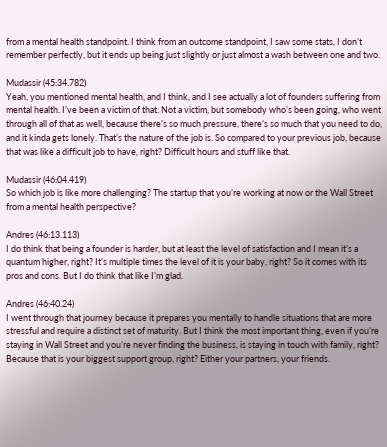from a mental health standpoint. I think from an outcome standpoint, I saw some stats, I don’t remember perfectly, but it ends up being just slightly or just almost a wash between one and two.

Mudassir (45:34.782)
Yeah, you mentioned mental health, and I think, and I see actually a lot of founders suffering from mental health. I’ve been a victim of that. Not a victim, but somebody who’s been going, who went through all of that as well, because there’s so much pressure, there’s so much that you need to do, and it kinda gets lonely. That’s the nature of the job is. So compared to your previous job, because that was like a difficult job to have, right? Difficult hours and stuff like that.

Mudassir (46:04.419)
So which job is like more challenging? The startup that you’re working at now or the Wall Street from a mental health perspective?

Andres (46:13.113)
I do think that being a founder is harder, but at least the level of satisfaction and I mean it’s a quantum higher, right? It’s multiple times the level of it is your baby, right? So it comes with its pros and cons. But I do think that like I’m glad.

Andres (46:40.24)
I went through that journey because it prepares you mentally to handle situations that are more stressful and require a distinct set of maturity. But I think the most important thing, even if you’re staying in Wall Street and you’re never finding the business, is staying in touch with family, right? Because that is your biggest support group, right? Either your partners, your friends.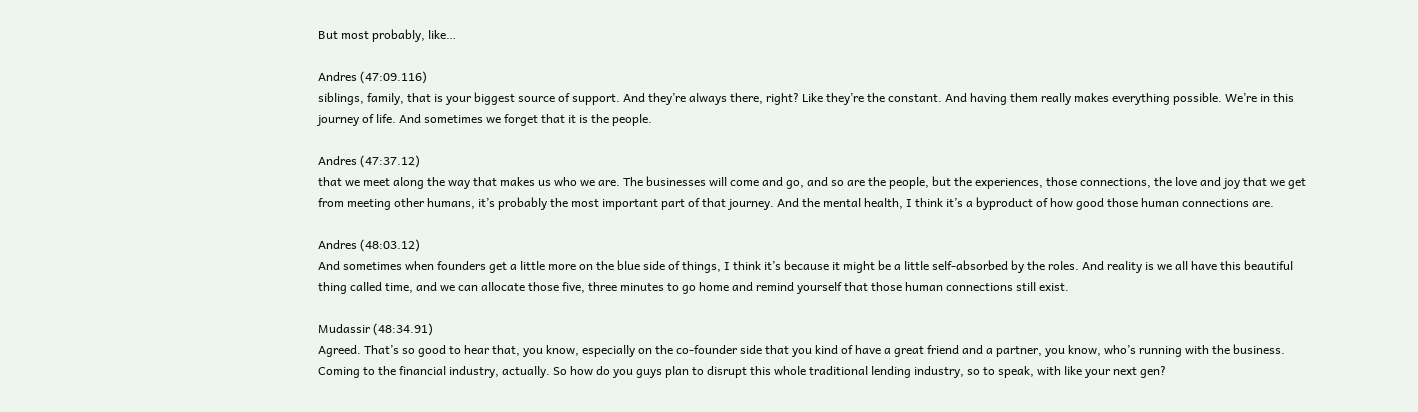But most probably, like…

Andres (47:09.116)
siblings, family, that is your biggest source of support. And they’re always there, right? Like they’re the constant. And having them really makes everything possible. We’re in this journey of life. And sometimes we forget that it is the people.

Andres (47:37.12)
that we meet along the way that makes us who we are. The businesses will come and go, and so are the people, but the experiences, those connections, the love and joy that we get from meeting other humans, it’s probably the most important part of that journey. And the mental health, I think it’s a byproduct of how good those human connections are.

Andres (48:03.12)
And sometimes when founders get a little more on the blue side of things, I think it’s because it might be a little self-absorbed by the roles. And reality is we all have this beautiful thing called time, and we can allocate those five, three minutes to go home and remind yourself that those human connections still exist.

Mudassir (48:34.91)
Agreed. That’s so good to hear that, you know, especially on the co-founder side that you kind of have a great friend and a partner, you know, who’s running with the business. Coming to the financial industry, actually. So how do you guys plan to disrupt this whole traditional lending industry, so to speak, with like your next gen?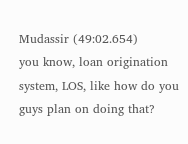Mudassir (49:02.654)
you know, loan origination system, LOS, like how do you guys plan on doing that?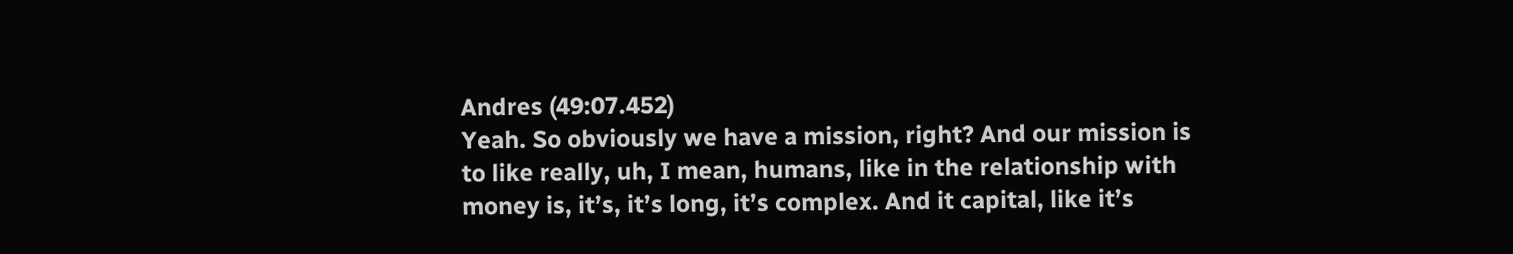Andres (49:07.452)
Yeah. So obviously we have a mission, right? And our mission is to like really, uh, I mean, humans, like in the relationship with money is, it’s, it’s long, it’s complex. And it capital, like it’s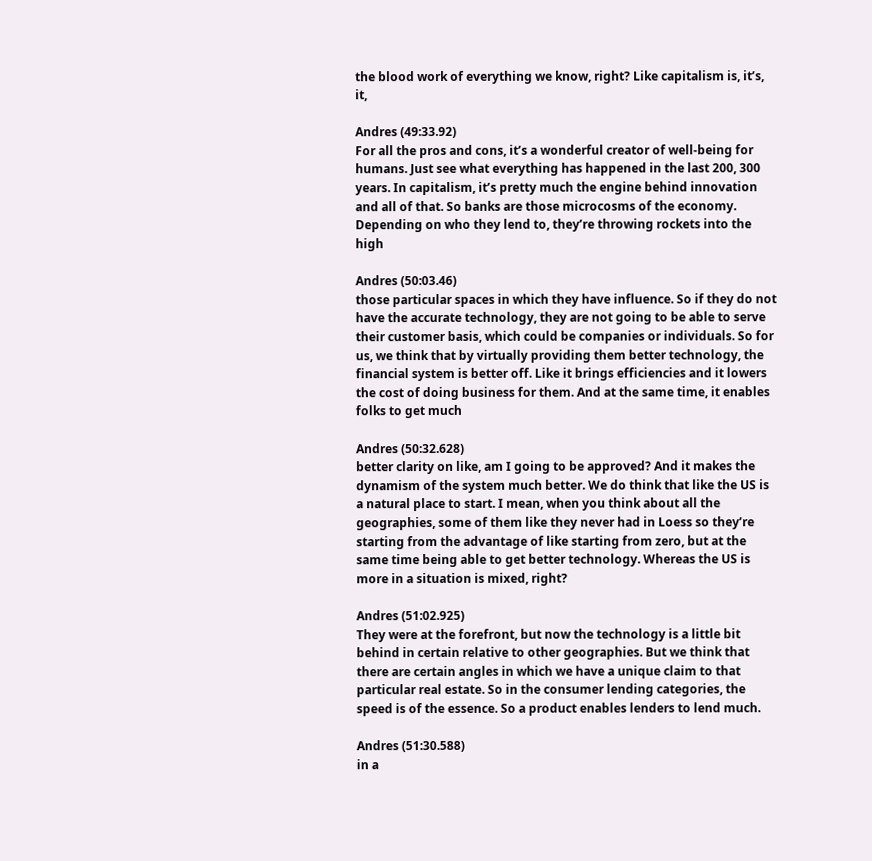the blood work of everything we know, right? Like capitalism is, it’s, it,

Andres (49:33.92)
For all the pros and cons, it’s a wonderful creator of well-being for humans. Just see what everything has happened in the last 200, 300 years. In capitalism, it’s pretty much the engine behind innovation and all of that. So banks are those microcosms of the economy. Depending on who they lend to, they’re throwing rockets into the high

Andres (50:03.46)
those particular spaces in which they have influence. So if they do not have the accurate technology, they are not going to be able to serve their customer basis, which could be companies or individuals. So for us, we think that by virtually providing them better technology, the financial system is better off. Like it brings efficiencies and it lowers the cost of doing business for them. And at the same time, it enables folks to get much

Andres (50:32.628)
better clarity on like, am I going to be approved? And it makes the dynamism of the system much better. We do think that like the US is a natural place to start. I mean, when you think about all the geographies, some of them like they never had in Loess so they’re starting from the advantage of like starting from zero, but at the same time being able to get better technology. Whereas the US is more in a situation is mixed, right?

Andres (51:02.925)
They were at the forefront, but now the technology is a little bit behind in certain relative to other geographies. But we think that there are certain angles in which we have a unique claim to that particular real estate. So in the consumer lending categories, the speed is of the essence. So a product enables lenders to lend much.

Andres (51:30.588)
in a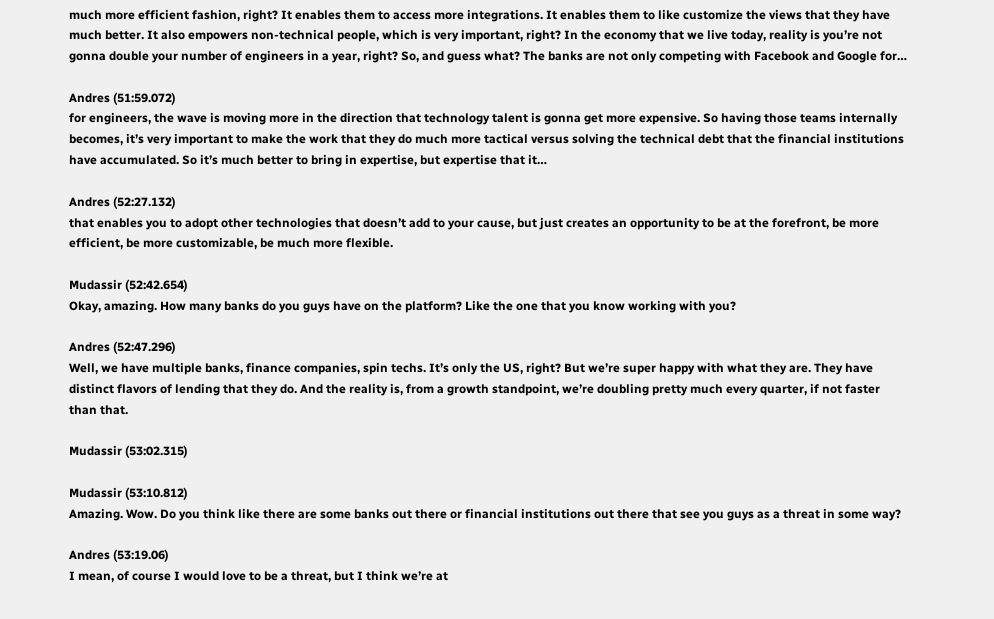much more efficient fashion, right? It enables them to access more integrations. It enables them to like customize the views that they have much better. It also empowers non-technical people, which is very important, right? In the economy that we live today, reality is you’re not gonna double your number of engineers in a year, right? So, and guess what? The banks are not only competing with Facebook and Google for…

Andres (51:59.072)
for engineers, the wave is moving more in the direction that technology talent is gonna get more expensive. So having those teams internally becomes, it’s very important to make the work that they do much more tactical versus solving the technical debt that the financial institutions have accumulated. So it’s much better to bring in expertise, but expertise that it…

Andres (52:27.132)
that enables you to adopt other technologies that doesn’t add to your cause, but just creates an opportunity to be at the forefront, be more efficient, be more customizable, be much more flexible.

Mudassir (52:42.654)
Okay, amazing. How many banks do you guys have on the platform? Like the one that you know working with you?

Andres (52:47.296)
Well, we have multiple banks, finance companies, spin techs. It’s only the US, right? But we’re super happy with what they are. They have distinct flavors of lending that they do. And the reality is, from a growth standpoint, we’re doubling pretty much every quarter, if not faster than that.

Mudassir (53:02.315)

Mudassir (53:10.812)
Amazing. Wow. Do you think like there are some banks out there or financial institutions out there that see you guys as a threat in some way?

Andres (53:19.06)
I mean, of course I would love to be a threat, but I think we’re at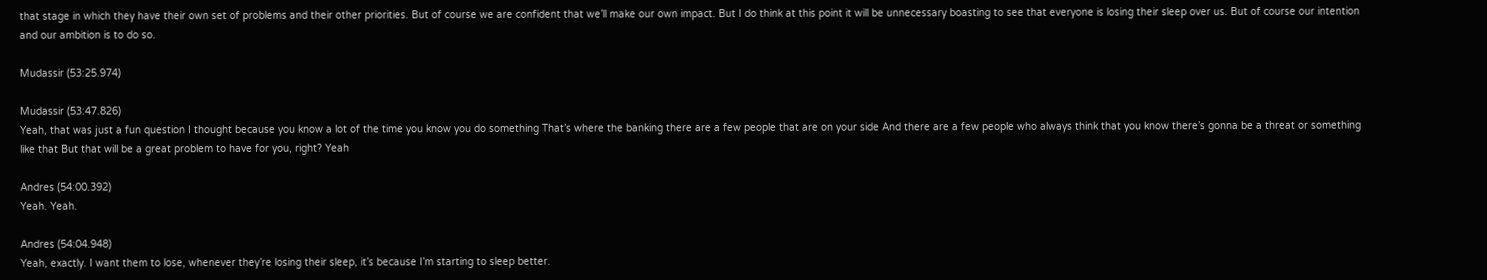that stage in which they have their own set of problems and their other priorities. But of course we are confident that we’ll make our own impact. But I do think at this point it will be unnecessary boasting to see that everyone is losing their sleep over us. But of course our intention and our ambition is to do so.

Mudassir (53:25.974)

Mudassir (53:47.826)
Yeah, that was just a fun question I thought because you know a lot of the time you know you do something That’s where the banking there are a few people that are on your side And there are a few people who always think that you know there’s gonna be a threat or something like that But that will be a great problem to have for you, right? Yeah

Andres (54:00.392)
Yeah. Yeah.

Andres (54:04.948)
Yeah, exactly. I want them to lose, whenever they’re losing their sleep, it’s because I’m starting to sleep better.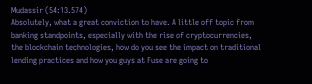Mudassir (54:13.574)
Absolutely, what a great conviction to have. A little off topic from banking standpoints, especially with the rise of cryptocurrencies, the blockchain technologies, how do you see the impact on traditional lending practices and how you guys at Fuse are going to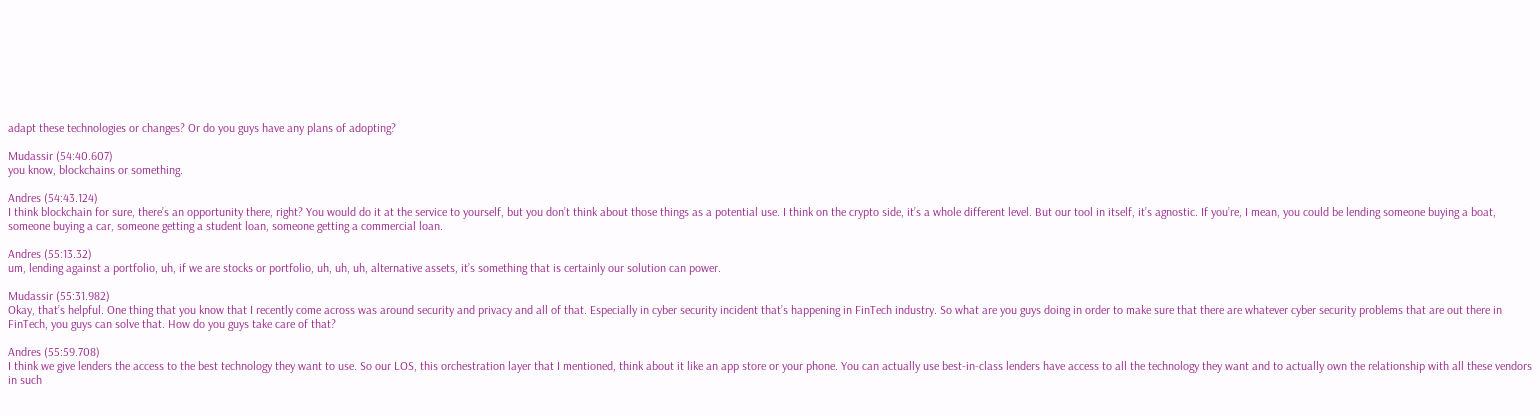adapt these technologies or changes? Or do you guys have any plans of adopting?

Mudassir (54:40.607)
you know, blockchains or something.

Andres (54:43.124)
I think blockchain for sure, there’s an opportunity there, right? You would do it at the service to yourself, but you don’t think about those things as a potential use. I think on the crypto side, it’s a whole different level. But our tool in itself, it’s agnostic. If you’re, I mean, you could be lending someone buying a boat, someone buying a car, someone getting a student loan, someone getting a commercial loan.

Andres (55:13.32)
um, lending against a portfolio, uh, if we are stocks or portfolio, uh, uh, uh, alternative assets, it’s something that is certainly our solution can power.

Mudassir (55:31.982)
Okay, that’s helpful. One thing that you know that I recently come across was around security and privacy and all of that. Especially in cyber security incident that’s happening in FinTech industry. So what are you guys doing in order to make sure that there are whatever cyber security problems that are out there in FinTech, you guys can solve that. How do you guys take care of that?

Andres (55:59.708)
I think we give lenders the access to the best technology they want to use. So our LOS, this orchestration layer that I mentioned, think about it like an app store or your phone. You can actually use best-in-class lenders have access to all the technology they want and to actually own the relationship with all these vendors in such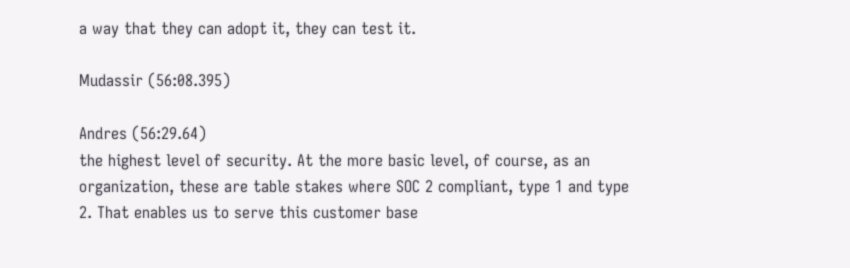a way that they can adopt it, they can test it.

Mudassir (56:08.395)

Andres (56:29.64)
the highest level of security. At the more basic level, of course, as an organization, these are table stakes where SOC 2 compliant, type 1 and type 2. That enables us to serve this customer base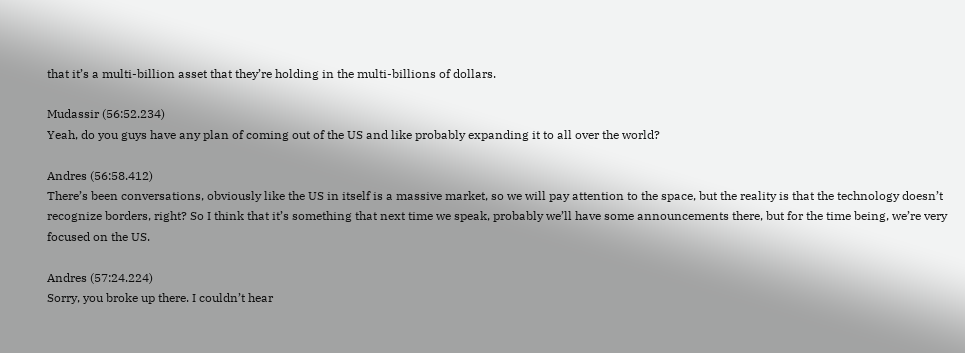that it’s a multi-billion asset that they’re holding in the multi-billions of dollars.

Mudassir (56:52.234)
Yeah, do you guys have any plan of coming out of the US and like probably expanding it to all over the world?

Andres (56:58.412)
There’s been conversations, obviously like the US in itself is a massive market, so we will pay attention to the space, but the reality is that the technology doesn’t recognize borders, right? So I think that it’s something that next time we speak, probably we’ll have some announcements there, but for the time being, we’re very focused on the US.

Andres (57:24.224)
Sorry, you broke up there. I couldn’t hear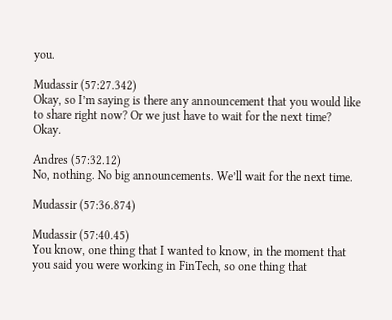you.

Mudassir (57:27.342)
Okay, so I’m saying is there any announcement that you would like to share right now? Or we just have to wait for the next time? Okay.

Andres (57:32.12)
No, nothing. No big announcements. We’ll wait for the next time.

Mudassir (57:36.874)

Mudassir (57:40.45)
You know, one thing that I wanted to know, in the moment that you said you were working in FinTech, so one thing that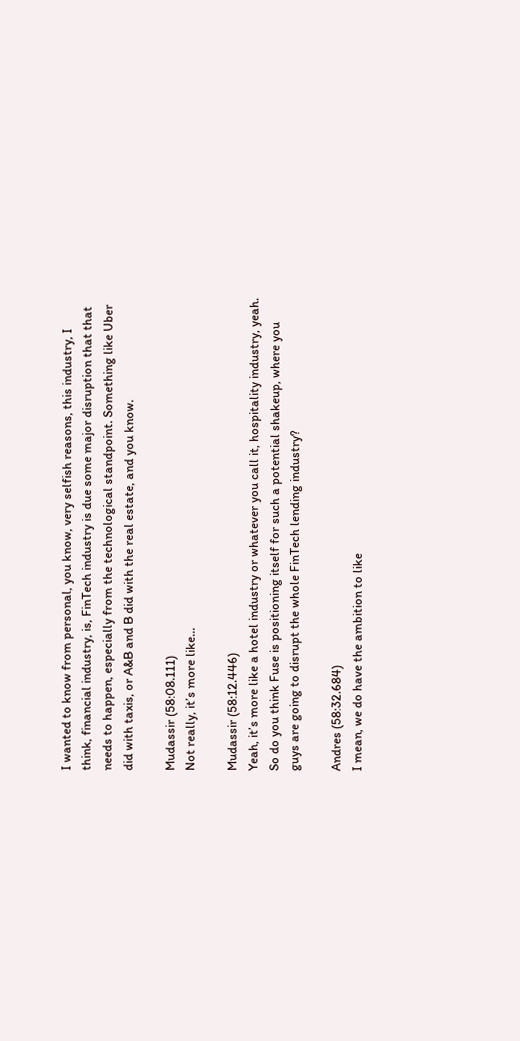I wanted to know from personal, you know, very selfish reasons, this industry, I think, financial industry, is, FinTech industry is due some major disruption that that needs to happen, especially from the technological standpoint. Something like Uber did with taxis, or A&B and B did with the real estate, and you know.

Mudassir (58:08.111)
Not really, it’s more like…

Mudassir (58:12.446)
Yeah, it’s more like a hotel industry or whatever you call it, hospitality industry, yeah. So do you think Fuse is positioning itself for such a potential shakeup, where you guys are going to disrupt the whole FinTech lending industry?

Andres (58:32.684)
I mean, we do have the ambition to like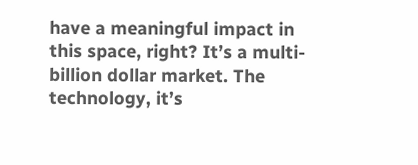have a meaningful impact in this space, right? It’s a multi-billion dollar market. The technology, it’s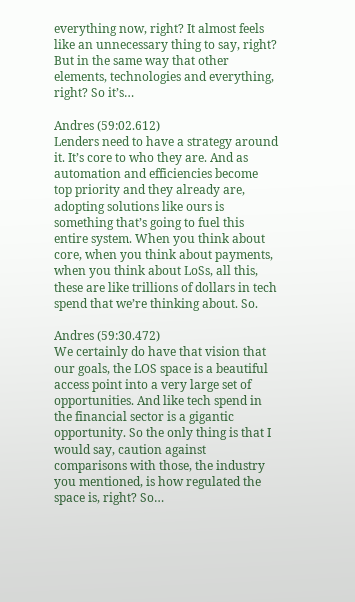everything now, right? It almost feels like an unnecessary thing to say, right? But in the same way that other elements, technologies and everything, right? So it’s…

Andres (59:02.612)
Lenders need to have a strategy around it. It’s core to who they are. And as automation and efficiencies become top priority and they already are, adopting solutions like ours is something that’s going to fuel this entire system. When you think about core, when you think about payments, when you think about LoSs, all this, these are like trillions of dollars in tech spend that we’re thinking about. So.

Andres (59:30.472)
We certainly do have that vision that our goals, the LOS space is a beautiful access point into a very large set of opportunities. And like tech spend in the financial sector is a gigantic opportunity. So the only thing is that I would say, caution against comparisons with those, the industry you mentioned, is how regulated the space is, right? So…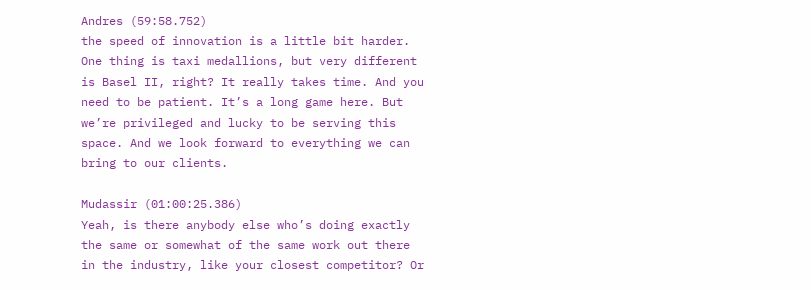Andres (59:58.752)
the speed of innovation is a little bit harder. One thing is taxi medallions, but very different is Basel II, right? It really takes time. And you need to be patient. It’s a long game here. But we’re privileged and lucky to be serving this space. And we look forward to everything we can bring to our clients.

Mudassir (01:00:25.386)
Yeah, is there anybody else who’s doing exactly the same or somewhat of the same work out there in the industry, like your closest competitor? Or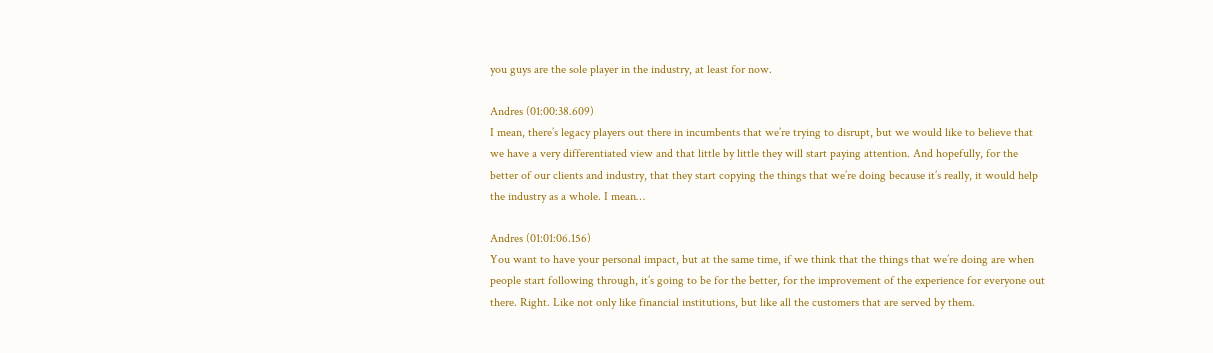you guys are the sole player in the industry, at least for now.

Andres (01:00:38.609)
I mean, there’s legacy players out there in incumbents that we’re trying to disrupt, but we would like to believe that we have a very differentiated view and that little by little they will start paying attention. And hopefully, for the better of our clients and industry, that they start copying the things that we’re doing because it’s really, it would help the industry as a whole. I mean…

Andres (01:01:06.156)
You want to have your personal impact, but at the same time, if we think that the things that we’re doing are when people start following through, it’s going to be for the better, for the improvement of the experience for everyone out there. Right. Like not only like financial institutions, but like all the customers that are served by them.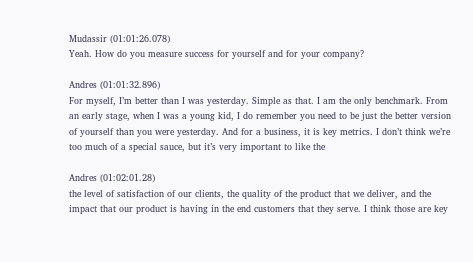Mudassir (01:01:26.078)
Yeah. How do you measure success for yourself and for your company?

Andres (01:01:32.896)
For myself, I’m better than I was yesterday. Simple as that. I am the only benchmark. From an early stage, when I was a young kid, I do remember you need to be just the better version of yourself than you were yesterday. And for a business, it is key metrics. I don’t think we’re too much of a special sauce, but it’s very important to like the

Andres (01:02:01.28)
the level of satisfaction of our clients, the quality of the product that we deliver, and the impact that our product is having in the end customers that they serve. I think those are key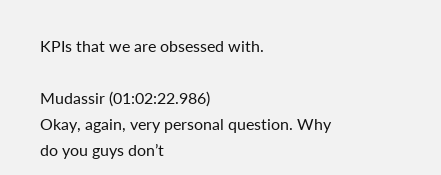KPIs that we are obsessed with.

Mudassir (01:02:22.986)
Okay, again, very personal question. Why do you guys don’t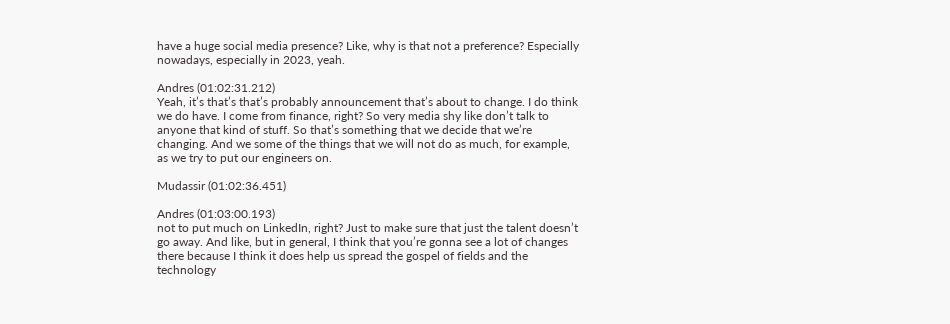have a huge social media presence? Like, why is that not a preference? Especially nowadays, especially in 2023, yeah.

Andres (01:02:31.212)
Yeah, it’s that’s that’s probably announcement that’s about to change. I do think we do have. I come from finance, right? So very media shy like don’t talk to anyone that kind of stuff. So that’s something that we decide that we’re changing. And we some of the things that we will not do as much, for example, as we try to put our engineers on.

Mudassir (01:02:36.451)

Andres (01:03:00.193)
not to put much on LinkedIn, right? Just to make sure that just the talent doesn’t go away. And like, but in general, I think that you’re gonna see a lot of changes there because I think it does help us spread the gospel of fields and the technology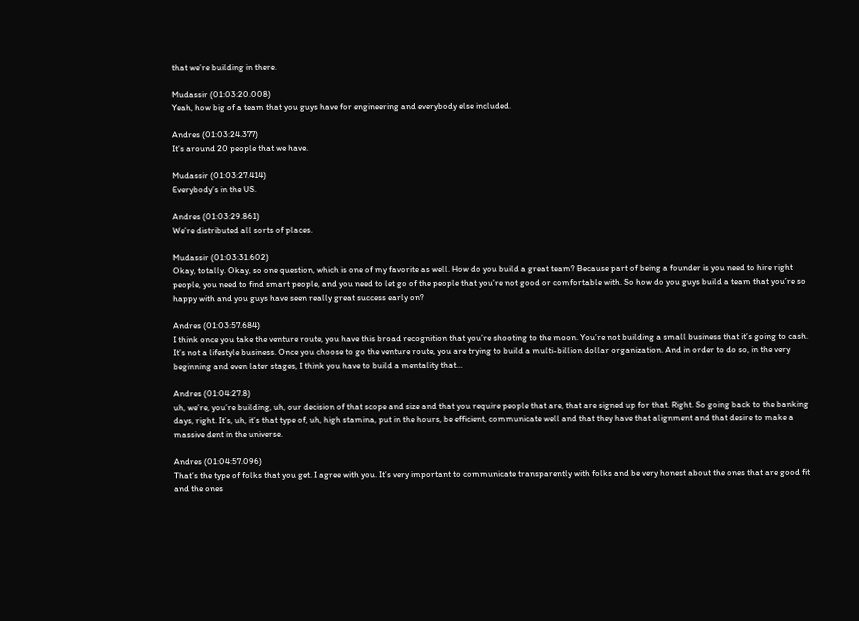that we’re building in there.

Mudassir (01:03:20.008)
Yeah, how big of a team that you guys have for engineering and everybody else included.

Andres (01:03:24.377)
It’s around 20 people that we have.

Mudassir (01:03:27.414)
Everybody’s in the US.

Andres (01:03:29.861)
We’re distributed all sorts of places.

Mudassir (01:03:31.602)
Okay, totally. Okay, so one question, which is one of my favorite as well. How do you build a great team? Because part of being a founder is you need to hire right people, you need to find smart people, and you need to let go of the people that you’re not good or comfortable with. So how do you guys build a team that you’re so happy with and you guys have seen really great success early on?

Andres (01:03:57.684)
I think once you take the venture route, you have this broad recognition that you’re shooting to the moon. You’re not building a small business that it’s going to cash. It’s not a lifestyle business. Once you choose to go the venture route, you are trying to build a multi-billion dollar organization. And in order to do so, in the very beginning and even later stages, I think you have to build a mentality that…

Andres (01:04:27.8)
uh, we’re, you’re building, uh, our decision of that scope and size and that you require people that are, that are signed up for that. Right. So going back to the banking days, right. It’s, uh, it’s that type of, uh, high stamina, put in the hours, be efficient, communicate well and that they have that alignment and that desire to make a massive dent in the universe.

Andres (01:04:57.096)
That’s the type of folks that you get. I agree with you. It’s very important to communicate transparently with folks and be very honest about the ones that are good fit and the ones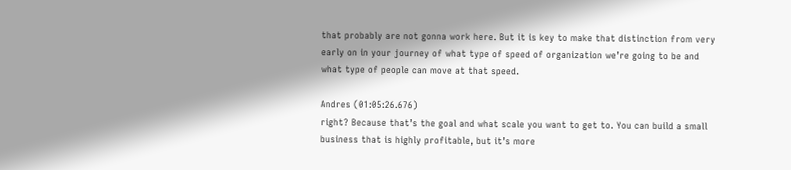that probably are not gonna work here. But it is key to make that distinction from very early on in your journey of what type of speed of organization we’re going to be and what type of people can move at that speed.

Andres (01:05:26.676)
right? Because that’s the goal and what scale you want to get to. You can build a small business that is highly profitable, but it’s more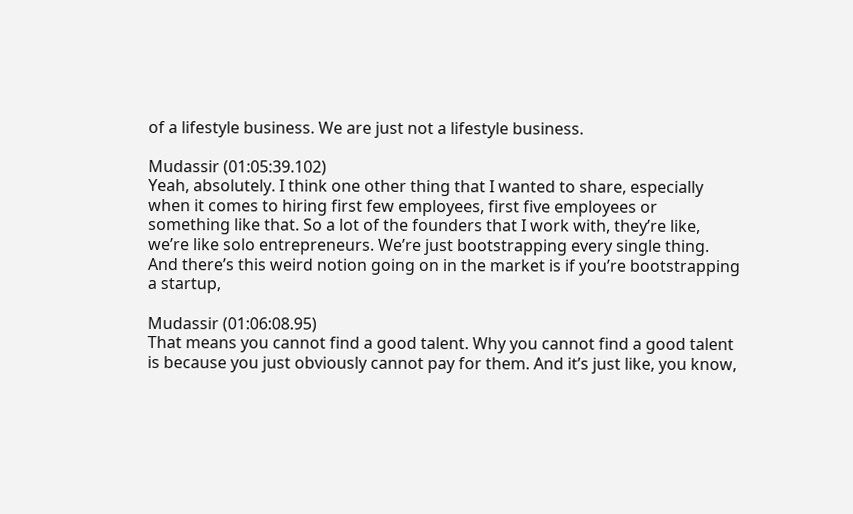of a lifestyle business. We are just not a lifestyle business.

Mudassir (01:05:39.102)
Yeah, absolutely. I think one other thing that I wanted to share, especially when it comes to hiring first few employees, first five employees or something like that. So a lot of the founders that I work with, they’re like, we’re like solo entrepreneurs. We’re just bootstrapping every single thing. And there’s this weird notion going on in the market is if you’re bootstrapping a startup,

Mudassir (01:06:08.95)
That means you cannot find a good talent. Why you cannot find a good talent is because you just obviously cannot pay for them. And it’s just like, you know,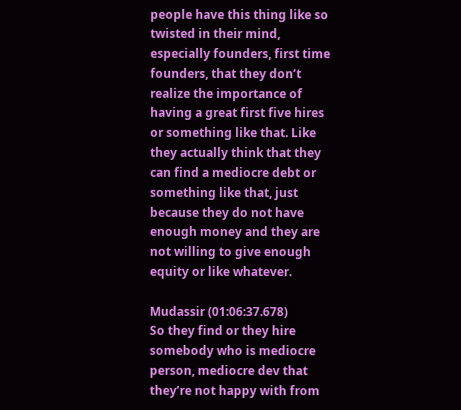people have this thing like so twisted in their mind, especially founders, first time founders, that they don’t realize the importance of having a great first five hires or something like that. Like they actually think that they can find a mediocre debt or something like that, just because they do not have enough money and they are not willing to give enough equity or like whatever.

Mudassir (01:06:37.678)
So they find or they hire somebody who is mediocre person, mediocre dev that they’re not happy with from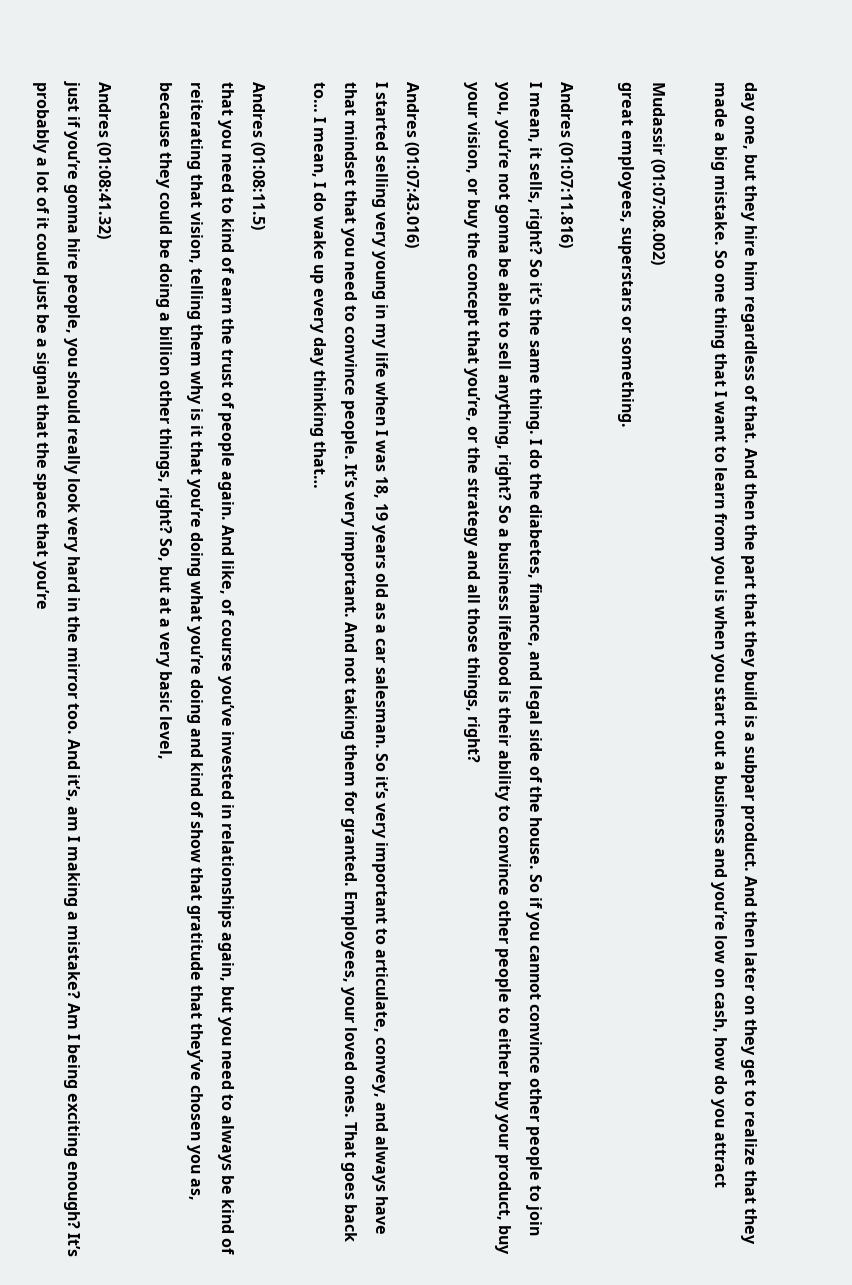day one, but they hire him regardless of that. And then the part that they build is a subpar product. And then later on they get to realize that they made a big mistake. So one thing that I want to learn from you is when you start out a business and you’re low on cash, how do you attract

Mudassir (01:07:08.002)
great employees, superstars or something.

Andres (01:07:11.816)
I mean, it sells, right? So it’s the same thing. I do the diabetes, finance, and legal side of the house. So if you cannot convince other people to join you, you’re not gonna be able to sell anything, right? So a business lifeblood is their ability to convince other people to either buy your product, buy your vision, or buy the concept that you’re, or the strategy and all those things, right?

Andres (01:07:43.016)
I started selling very young in my life when I was 18, 19 years old as a car salesman. So it’s very important to articulate, convey, and always have that mindset that you need to convince people. It’s very important. And not taking them for granted. Employees, your loved ones. That goes back to… I mean, I do wake up every day thinking that…

Andres (01:08:11.5)
that you need to kind of earn the trust of people again. And like, of course you’ve invested in relationships again, but you need to always be kind of reiterating that vision, telling them why is it that you’re doing what you’re doing and kind of show that gratitude that they’ve chosen you as, because they could be doing a billion other things, right? So, but at a very basic level,

Andres (01:08:41.32)
just if you’re gonna hire people, you should really look very hard in the mirror too. And it’s, am I making a mistake? Am I being exciting enough? It’s probably a lot of it could just be a signal that the space that you’re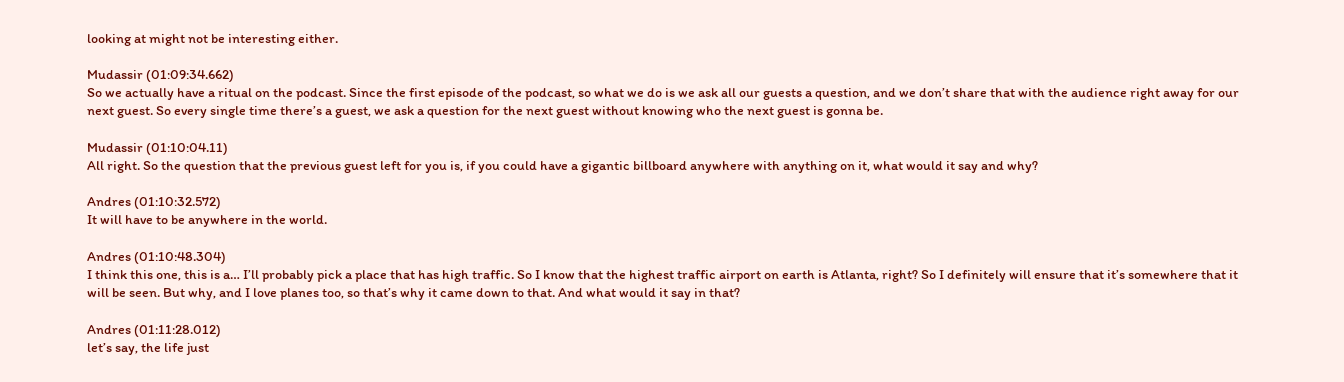looking at might not be interesting either.

Mudassir (01:09:34.662)
So we actually have a ritual on the podcast. Since the first episode of the podcast, so what we do is we ask all our guests a question, and we don’t share that with the audience right away for our next guest. So every single time there’s a guest, we ask a question for the next guest without knowing who the next guest is gonna be.

Mudassir (01:10:04.11)
All right. So the question that the previous guest left for you is, if you could have a gigantic billboard anywhere with anything on it, what would it say and why?

Andres (01:10:32.572)
It will have to be anywhere in the world.

Andres (01:10:48.304)
I think this one, this is a… I’ll probably pick a place that has high traffic. So I know that the highest traffic airport on earth is Atlanta, right? So I definitely will ensure that it’s somewhere that it will be seen. But why, and I love planes too, so that’s why it came down to that. And what would it say in that?

Andres (01:11:28.012)
let’s say, the life just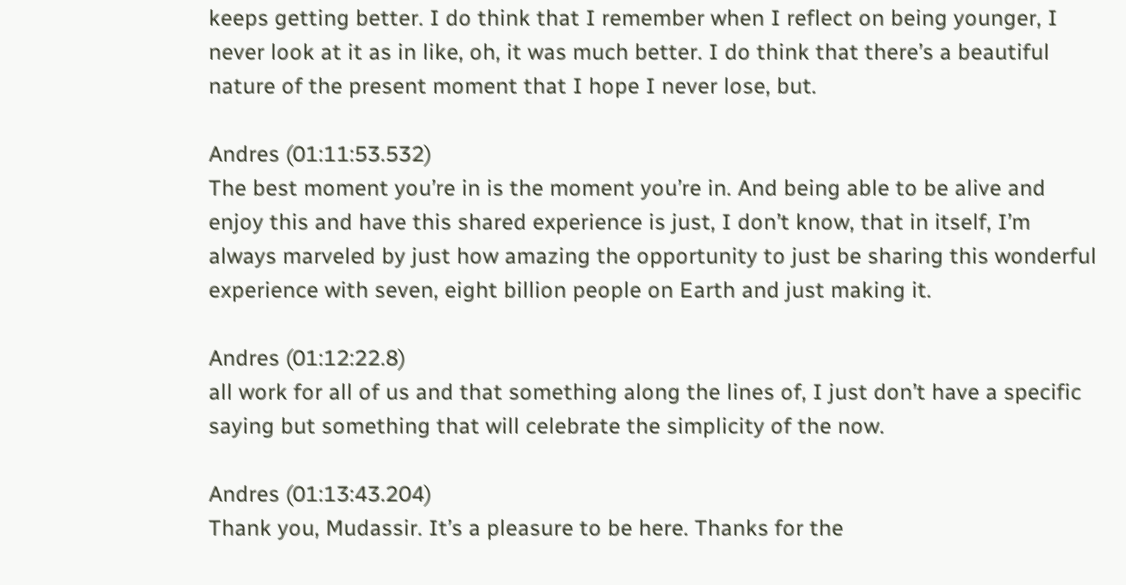keeps getting better. I do think that I remember when I reflect on being younger, I never look at it as in like, oh, it was much better. I do think that there’s a beautiful nature of the present moment that I hope I never lose, but.

Andres (01:11:53.532)
The best moment you’re in is the moment you’re in. And being able to be alive and enjoy this and have this shared experience is just, I don’t know, that in itself, I’m always marveled by just how amazing the opportunity to just be sharing this wonderful experience with seven, eight billion people on Earth and just making it.

Andres (01:12:22.8)
all work for all of us and that something along the lines of, I just don’t have a specific saying but something that will celebrate the simplicity of the now.

Andres (01:13:43.204)
Thank you, Mudassir. It’s a pleasure to be here. Thanks for the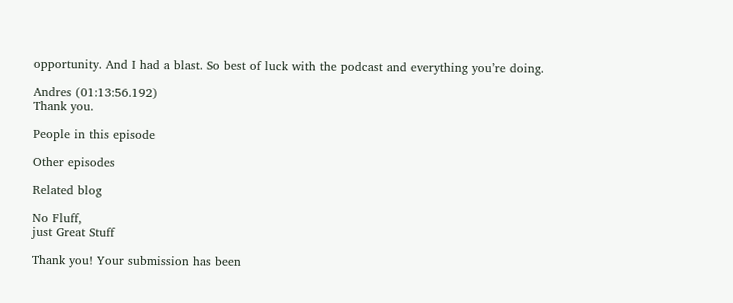opportunity. And I had a blast. So best of luck with the podcast and everything you’re doing.

Andres (01:13:56.192)
Thank you.

People in this episode

Other episodes

Related blog

No Fluff,
just Great Stuff

Thank you! Your submission has been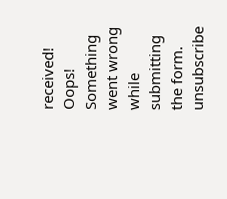received!
Oops! Something went wrong while submitting the form.
unsubscribe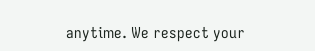anytime. We respect your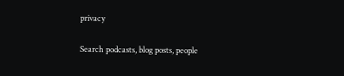privacy

Search podcasts, blog posts, people